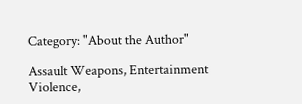Category: "About the Author"

Assault Weapons, Entertainment Violence,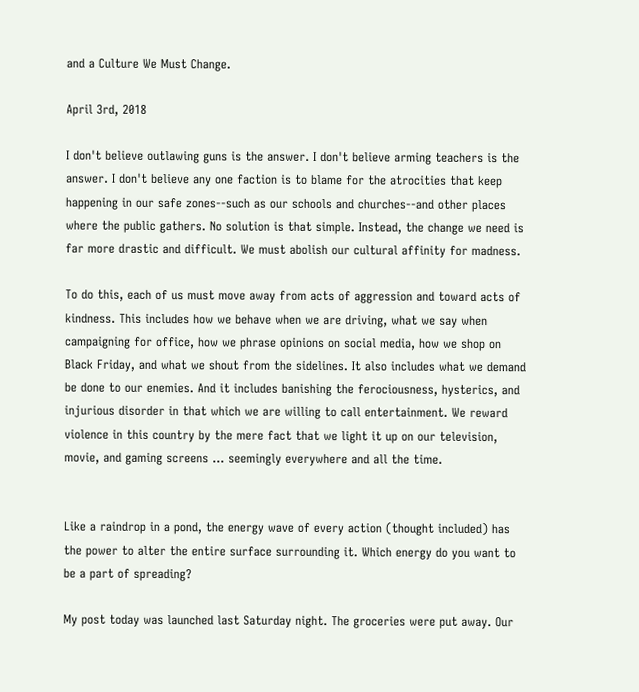and a Culture We Must Change.

April 3rd, 2018

I don't believe outlawing guns is the answer. I don't believe arming teachers is the answer. I don't believe any one faction is to blame for the atrocities that keep happening in our safe zones--such as our schools and churches--and other places where the public gathers. No solution is that simple. Instead, the change we need is far more drastic and difficult. We must abolish our cultural affinity for madness.

To do this, each of us must move away from acts of aggression and toward acts of kindness. This includes how we behave when we are driving, what we say when campaigning for office, how we phrase opinions on social media, how we shop on Black Friday, and what we shout from the sidelines. It also includes what we demand be done to our enemies. And it includes banishing the ferociousness, hysterics, and injurious disorder in that which we are willing to call entertainment. We reward violence in this country by the mere fact that we light it up on our television, movie, and gaming screens ... seemingly everywhere and all the time.


Like a raindrop in a pond, the energy wave of every action (thought included) has the power to alter the entire surface surrounding it. Which energy do you want to be a part of spreading?

My post today was launched last Saturday night. The groceries were put away. Our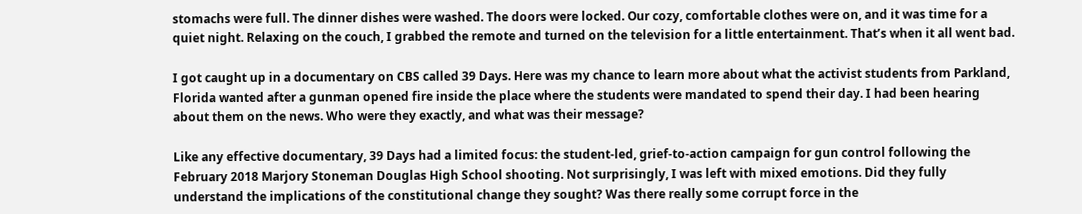stomachs were full. The dinner dishes were washed. The doors were locked. Our cozy, comfortable clothes were on, and it was time for a quiet night. Relaxing on the couch, I grabbed the remote and turned on the television for a little entertainment. That’s when it all went bad.

I got caught up in a documentary on CBS called 39 Days. Here was my chance to learn more about what the activist students from Parkland, Florida wanted after a gunman opened fire inside the place where the students were mandated to spend their day. I had been hearing about them on the news. Who were they exactly, and what was their message?

Like any effective documentary, 39 Days had a limited focus: the student-led, grief-to-action campaign for gun control following the February 2018 Marjory Stoneman Douglas High School shooting. Not surprisingly, I was left with mixed emotions. Did they fully understand the implications of the constitutional change they sought? Was there really some corrupt force in the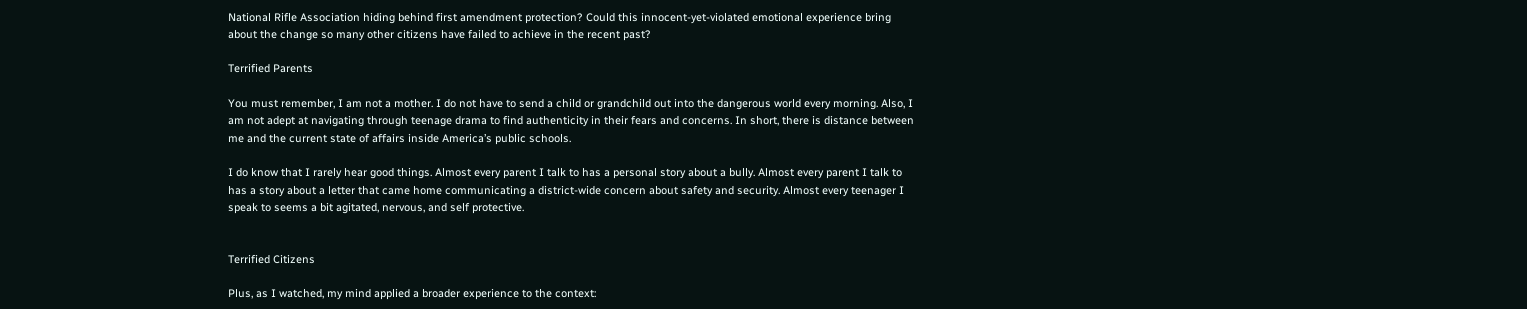National Rifle Association hiding behind first amendment protection? Could this innocent-yet-violated emotional experience bring about the change so many other citizens have failed to achieve in the recent past?

Terrified Parents

You must remember, I am not a mother. I do not have to send a child or grandchild out into the dangerous world every morning. Also, I am not adept at navigating through teenage drama to find authenticity in their fears and concerns. In short, there is distance between me and the current state of affairs inside America’s public schools.

I do know that I rarely hear good things. Almost every parent I talk to has a personal story about a bully. Almost every parent I talk to has a story about a letter that came home communicating a district-wide concern about safety and security. Almost every teenager I speak to seems a bit agitated, nervous, and self protective.


Terrified Citizens

Plus, as I watched, my mind applied a broader experience to the context: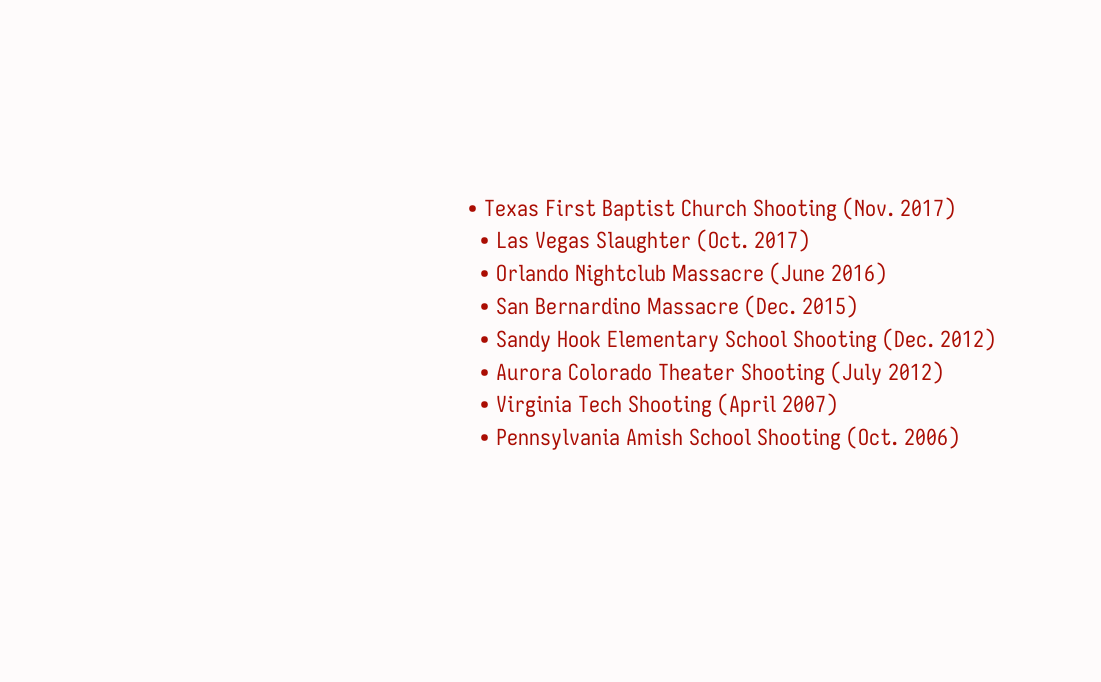• Texas First Baptist Church Shooting (Nov. 2017)
  • Las Vegas Slaughter (Oct. 2017)
  • Orlando Nightclub Massacre (June 2016)
  • San Bernardino Massacre (Dec. 2015)
  • Sandy Hook Elementary School Shooting (Dec. 2012)
  • Aurora Colorado Theater Shooting (July 2012)
  • Virginia Tech Shooting (April 2007)
  • Pennsylvania Amish School Shooting (Oct. 2006)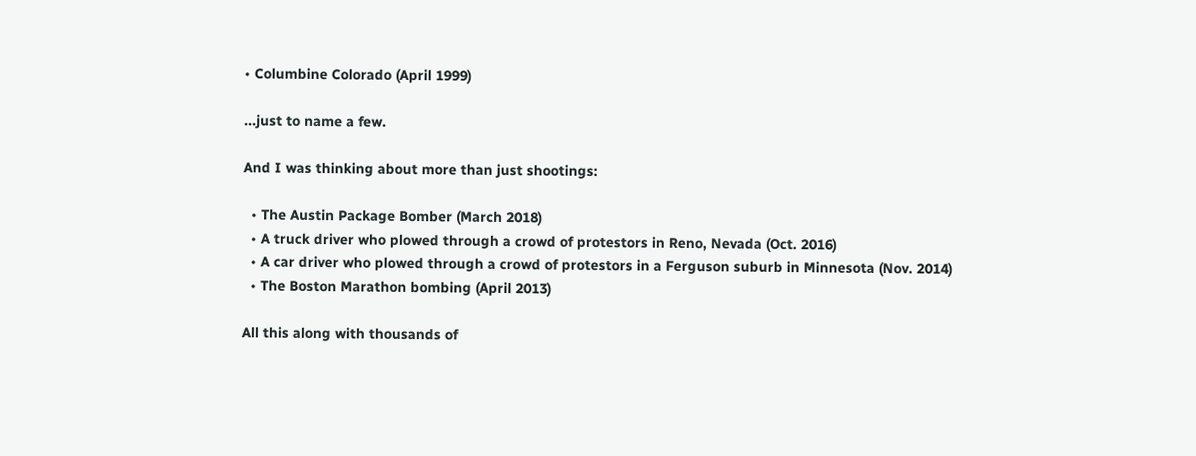• Columbine Colorado (April 1999)

...just to name a few.

And I was thinking about more than just shootings:

  • The Austin Package Bomber (March 2018)
  • A truck driver who plowed through a crowd of protestors in Reno, Nevada (Oct. 2016)
  • A car driver who plowed through a crowd of protestors in a Ferguson suburb in Minnesota (Nov. 2014)
  • The Boston Marathon bombing (April 2013)

All this along with thousands of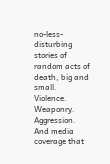no-less-disturbing stories of random acts of death, big and small. Violence. Weaponry. Aggression. And media coverage that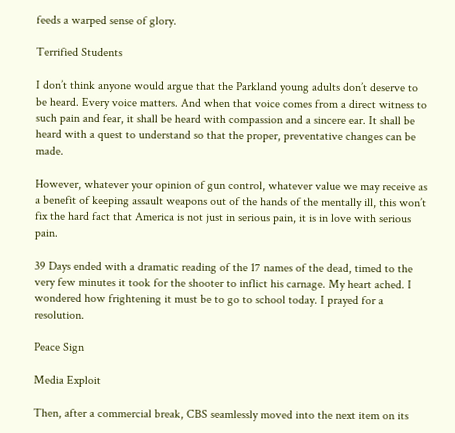feeds a warped sense of glory.

Terrified Students

I don’t think anyone would argue that the Parkland young adults don’t deserve to be heard. Every voice matters. And when that voice comes from a direct witness to such pain and fear, it shall be heard with compassion and a sincere ear. It shall be heard with a quest to understand so that the proper, preventative changes can be made.

However, whatever your opinion of gun control, whatever value we may receive as a benefit of keeping assault weapons out of the hands of the mentally ill, this won’t fix the hard fact that America is not just in serious pain, it is in love with serious pain.

39 Days ended with a dramatic reading of the 17 names of the dead, timed to the very few minutes it took for the shooter to inflict his carnage. My heart ached. I wondered how frightening it must be to go to school today. I prayed for a resolution.

Peace Sign

Media Exploit

Then, after a commercial break, CBS seamlessly moved into the next item on its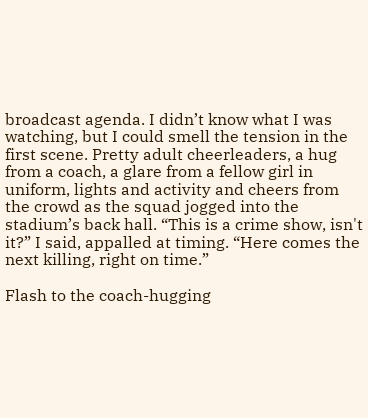broadcast agenda. I didn’t know what I was watching, but I could smell the tension in the first scene. Pretty adult cheerleaders, a hug from a coach, a glare from a fellow girl in uniform, lights and activity and cheers from the crowd as the squad jogged into the stadium’s back hall. “This is a crime show, isn't it?” I said, appalled at timing. “Here comes the next killing, right on time.”

Flash to the coach-hugging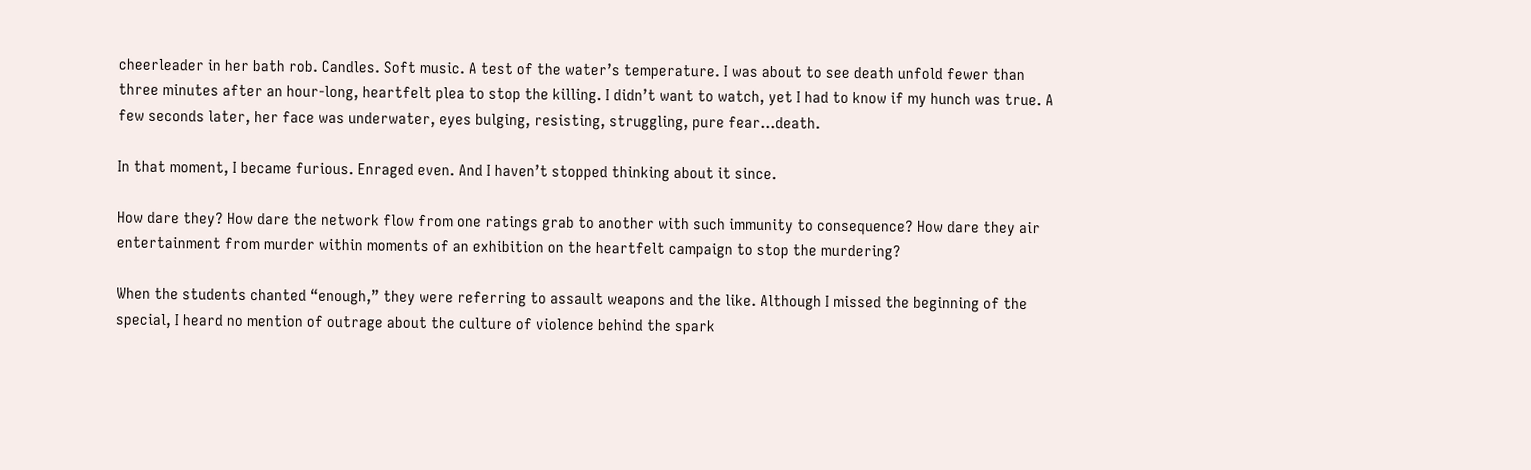cheerleader in her bath rob. Candles. Soft music. A test of the water’s temperature. I was about to see death unfold fewer than three minutes after an hour-long, heartfelt plea to stop the killing. I didn’t want to watch, yet I had to know if my hunch was true. A few seconds later, her face was underwater, eyes bulging, resisting, struggling, pure fear...death.

In that moment, I became furious. Enraged even. And I haven’t stopped thinking about it since.

How dare they? How dare the network flow from one ratings grab to another with such immunity to consequence? How dare they air entertainment from murder within moments of an exhibition on the heartfelt campaign to stop the murdering?

When the students chanted “enough,” they were referring to assault weapons and the like. Although I missed the beginning of the special, I heard no mention of outrage about the culture of violence behind the spark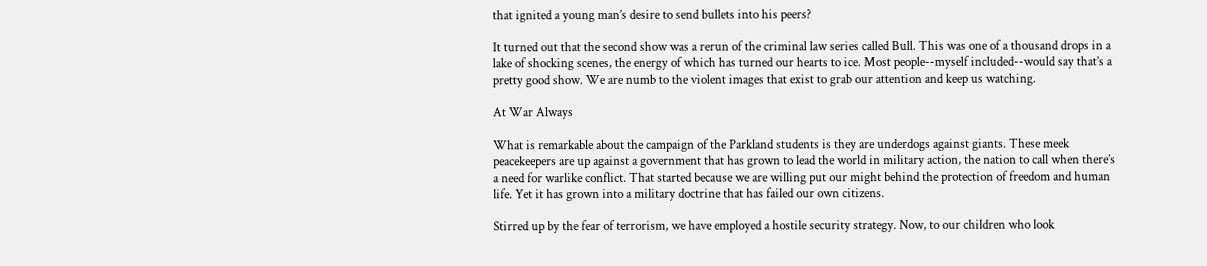that ignited a young man’s desire to send bullets into his peers?

It turned out that the second show was a rerun of the criminal law series called Bull. This was one of a thousand drops in a lake of shocking scenes, the energy of which has turned our hearts to ice. Most people--myself included--would say that’s a pretty good show. We are numb to the violent images that exist to grab our attention and keep us watching.

At War Always

What is remarkable about the campaign of the Parkland students is they are underdogs against giants. These meek peacekeepers are up against a government that has grown to lead the world in military action, the nation to call when there’s a need for warlike conflict. That started because we are willing put our might behind the protection of freedom and human life. Yet it has grown into a military doctrine that has failed our own citizens.

Stirred up by the fear of terrorism, we have employed a hostile security strategy. Now, to our children who look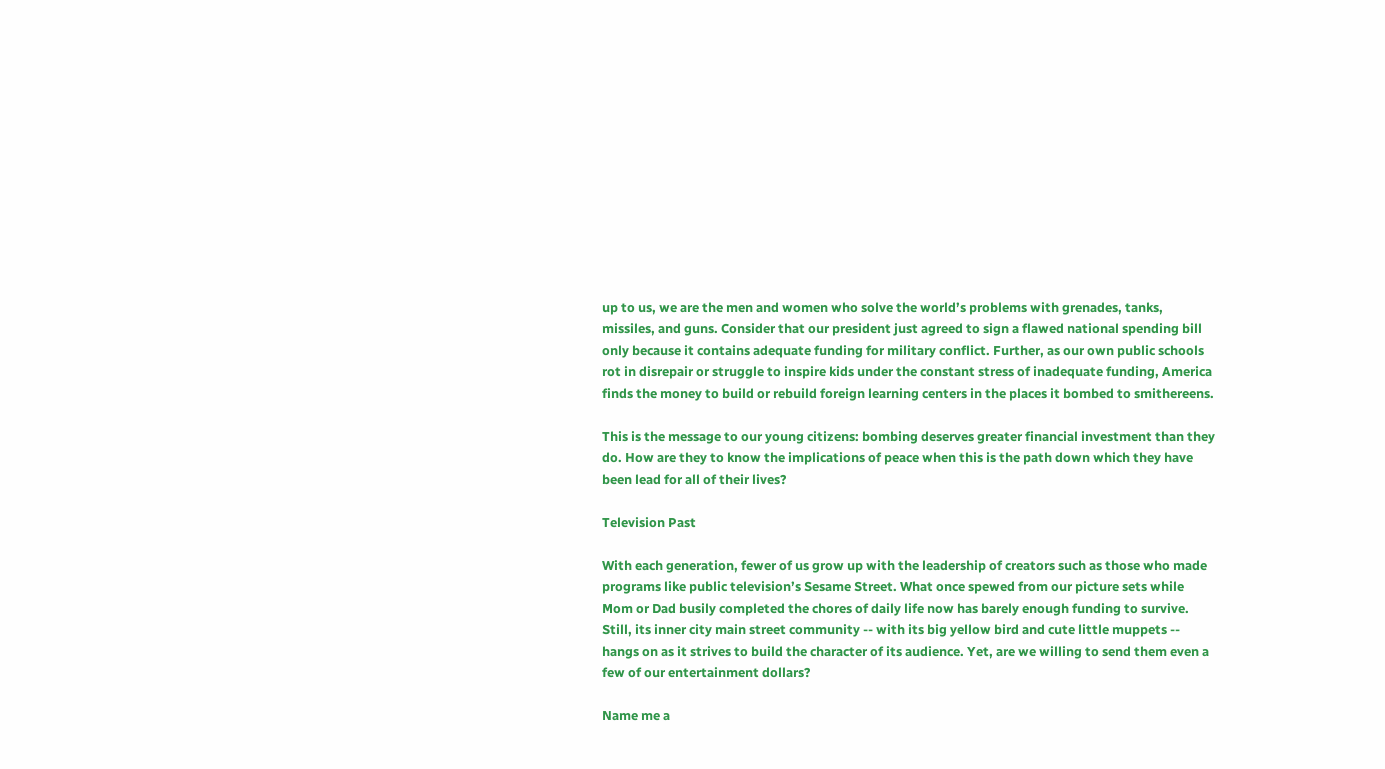up to us, we are the men and women who solve the world’s problems with grenades, tanks, missiles, and guns. Consider that our president just agreed to sign a flawed national spending bill only because it contains adequate funding for military conflict. Further, as our own public schools rot in disrepair or struggle to inspire kids under the constant stress of inadequate funding, America finds the money to build or rebuild foreign learning centers in the places it bombed to smithereens.

This is the message to our young citizens: bombing deserves greater financial investment than they do. How are they to know the implications of peace when this is the path down which they have been lead for all of their lives?

Television Past

With each generation, fewer of us grow up with the leadership of creators such as those who made programs like public television’s Sesame Street. What once spewed from our picture sets while Mom or Dad busily completed the chores of daily life now has barely enough funding to survive. Still, its inner city main street community -- with its big yellow bird and cute little muppets -- hangs on as it strives to build the character of its audience. Yet, are we willing to send them even a few of our entertainment dollars?

Name me a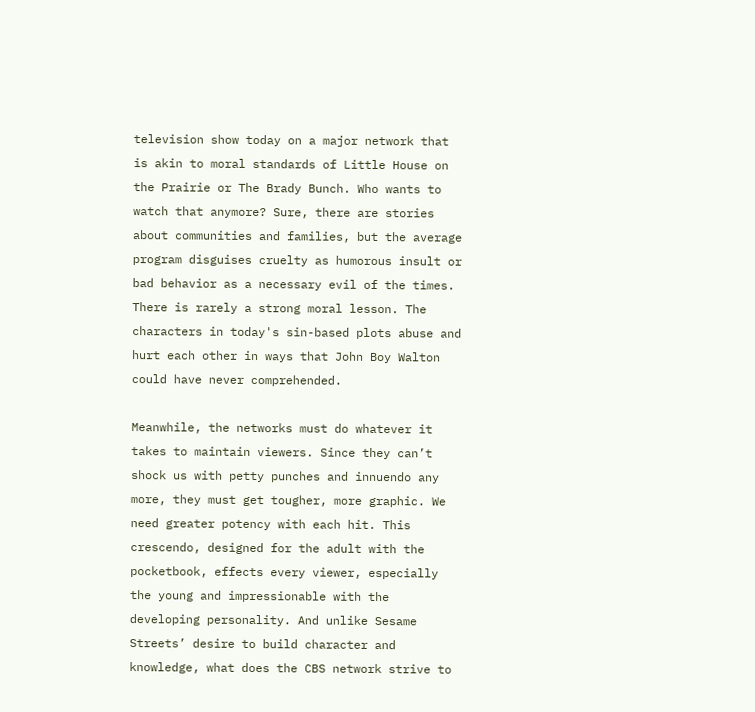television show today on a major network that is akin to moral standards of Little House on the Prairie or The Brady Bunch. Who wants to watch that anymore? Sure, there are stories about communities and families, but the average program disguises cruelty as humorous insult or bad behavior as a necessary evil of the times. There is rarely a strong moral lesson. The characters in today's sin-based plots abuse and hurt each other in ways that John Boy Walton could have never comprehended.

Meanwhile, the networks must do whatever it takes to maintain viewers. Since they can’t shock us with petty punches and innuendo any more, they must get tougher, more graphic. We need greater potency with each hit. This crescendo, designed for the adult with the pocketbook, effects every viewer, especially the young and impressionable with the developing personality. And unlike Sesame Streets’ desire to build character and knowledge, what does the CBS network strive to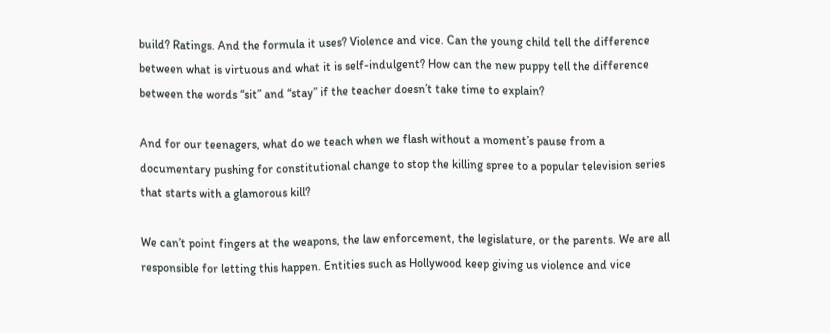build? Ratings. And the formula it uses? Violence and vice. Can the young child tell the difference between what is virtuous and what it is self-indulgent? How can the new puppy tell the difference between the words “sit” and “stay” if the teacher doesn’t take time to explain?

And for our teenagers, what do we teach when we flash without a moment’s pause from a documentary pushing for constitutional change to stop the killing spree to a popular television series that starts with a glamorous kill?

We can’t point fingers at the weapons, the law enforcement, the legislature, or the parents. We are all responsible for letting this happen. Entities such as Hollywood keep giving us violence and vice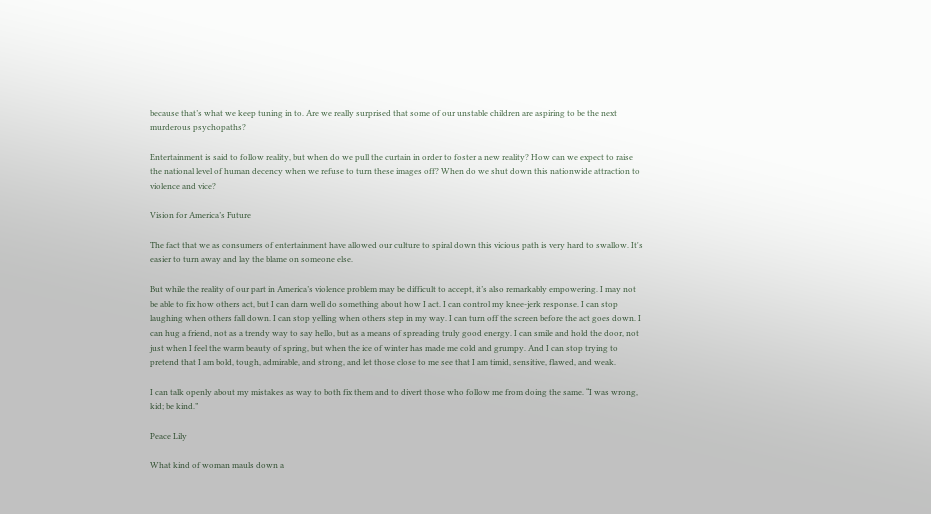because that’s what we keep tuning in to. Are we really surprised that some of our unstable children are aspiring to be the next murderous psychopaths?

Entertainment is said to follow reality, but when do we pull the curtain in order to foster a new reality? How can we expect to raise the national level of human decency when we refuse to turn these images off? When do we shut down this nationwide attraction to violence and vice?

Vision for America’s Future

The fact that we as consumers of entertainment have allowed our culture to spiral down this vicious path is very hard to swallow. It's easier to turn away and lay the blame on someone else.

But while the reality of our part in America’s violence problem may be difficult to accept, it’s also remarkably empowering. I may not be able to fix how others act, but I can darn well do something about how I act. I can control my knee-jerk response. I can stop laughing when others fall down. I can stop yelling when others step in my way. I can turn off the screen before the act goes down. I can hug a friend, not as a trendy way to say hello, but as a means of spreading truly good energy. I can smile and hold the door, not just when I feel the warm beauty of spring, but when the ice of winter has made me cold and grumpy. And I can stop trying to pretend that I am bold, tough, admirable, and strong, and let those close to me see that I am timid, sensitive, flawed, and weak.

I can talk openly about my mistakes as way to both fix them and to divert those who follow me from doing the same. “I was wrong, kid; be kind.”

Peace Lily

What kind of woman mauls down a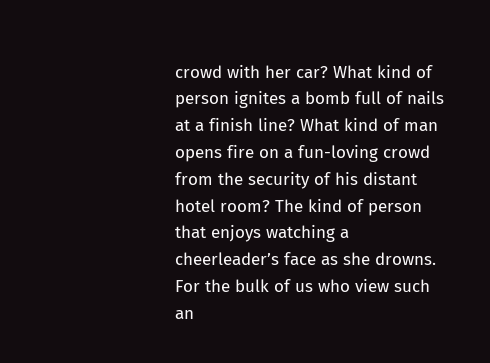crowd with her car? What kind of person ignites a bomb full of nails at a finish line? What kind of man opens fire on a fun-loving crowd from the security of his distant hotel room? The kind of person that enjoys watching a cheerleader’s face as she drowns. For the bulk of us who view such an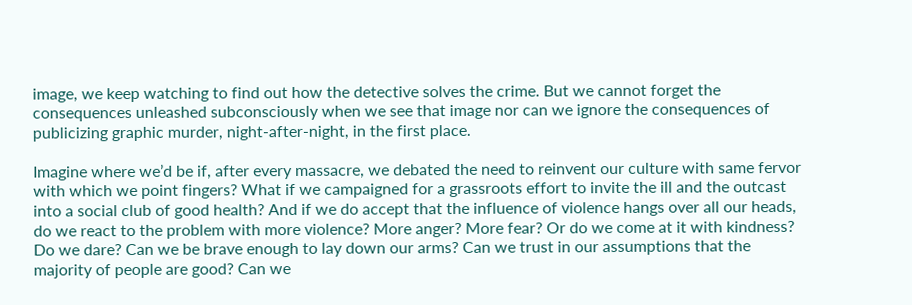image, we keep watching to find out how the detective solves the crime. But we cannot forget the consequences unleashed subconsciously when we see that image nor can we ignore the consequences of publicizing graphic murder, night-after-night, in the first place.

Imagine where we’d be if, after every massacre, we debated the need to reinvent our culture with same fervor with which we point fingers? What if we campaigned for a grassroots effort to invite the ill and the outcast into a social club of good health? And if we do accept that the influence of violence hangs over all our heads, do we react to the problem with more violence? More anger? More fear? Or do we come at it with kindness? Do we dare? Can we be brave enough to lay down our arms? Can we trust in our assumptions that the majority of people are good? Can we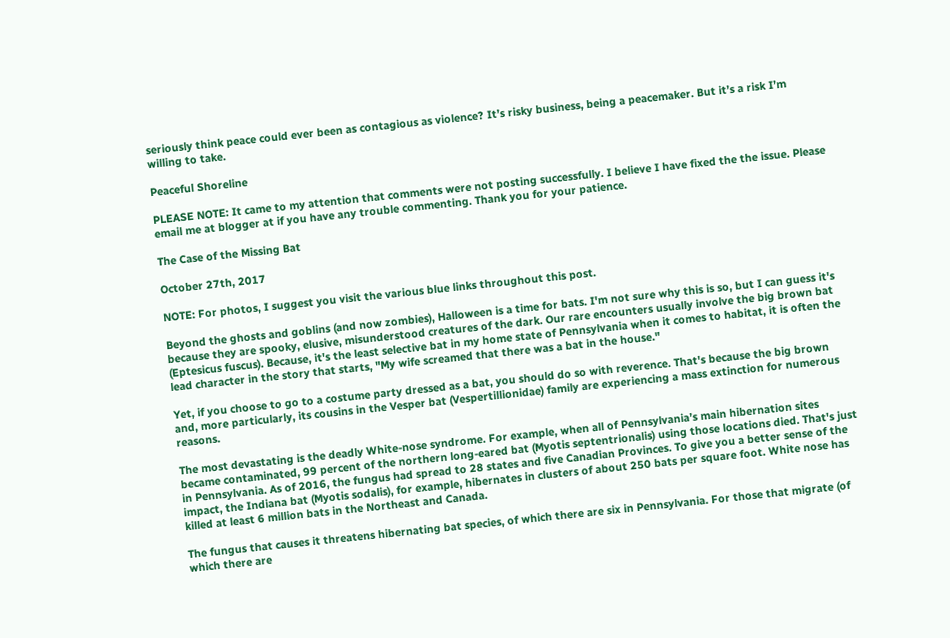seriously think peace could ever been as contagious as violence? It’s risky business, being a peacemaker. But it’s a risk I’m willing to take.

Peaceful Shoreline

PLEASE NOTE: It came to my attention that comments were not posting successfully. I believe I have fixed the the issue. Please email me at blogger at if you have any trouble commenting. Thank you for your patience.

The Case of the Missing Bat

October 27th, 2017

NOTE: For photos, I suggest you visit the various blue links throughout this post.

Beyond the ghosts and goblins (and now zombies), Halloween is a time for bats. I'm not sure why this is so, but I can guess it's because they are spooky, elusive, misunderstood creatures of the dark. Our rare encounters usually involve the big brown bat (Eptesicus fuscus). Because, it's the least selective bat in my home state of Pennsylvania when it comes to habitat, it is often the lead character in the story that starts, "My wife screamed that there was a bat in the house."

Yet, if you choose to go to a costume party dressed as a bat, you should do so with reverence. That's because the big brown and, more particularly, its cousins in the Vesper bat (Vespertillionidae) family are experiencing a mass extinction for numerous reasons.

The most devastating is the deadly White-nose syndrome. For example, when all of Pennsylvania’s main hibernation sites became contaminated, 99 percent of the northern long-eared bat (Myotis septentrionalis) using those locations died. That's just in Pennsylvania. As of 2016, the fungus had spread to 28 states and five Canadian Provinces. To give you a better sense of the impact, the Indiana bat (Myotis sodalis), for example, hibernates in clusters of about 250 bats per square foot. White nose has killed at least 6 million bats in the Northeast and Canada.

The fungus that causes it threatens hibernating bat species, of which there are six in Pennsylvania. For those that migrate (of which there are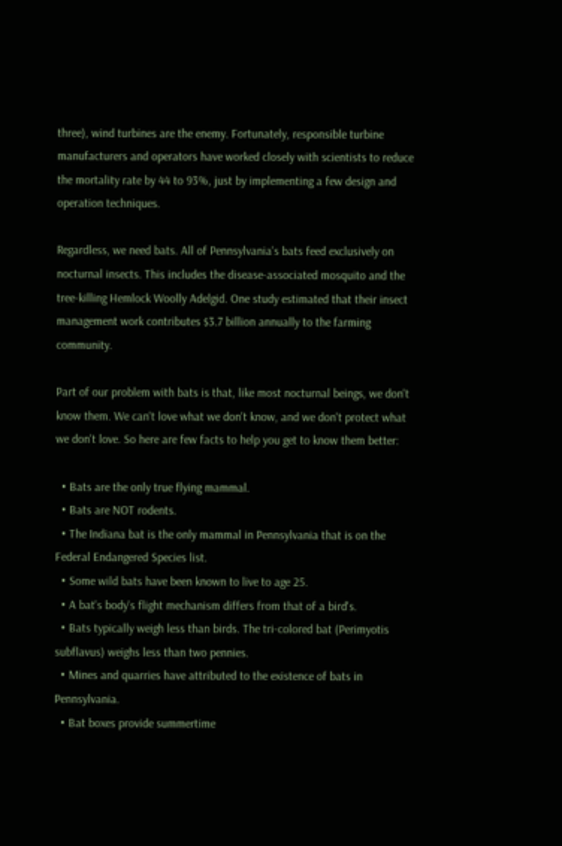three), wind turbines are the enemy. Fortunately, responsible turbine manufacturers and operators have worked closely with scientists to reduce the mortality rate by 44 to 93%, just by implementing a few design and operation techniques.

Regardless, we need bats. All of Pennsylvania's bats feed exclusively on nocturnal insects. This includes the disease-associated mosquito and the tree-killing Hemlock Woolly Adelgid. One study estimated that their insect management work contributes $3.7 billion annually to the farming community.

Part of our problem with bats is that, like most nocturnal beings, we don't know them. We can't love what we don't know, and we don't protect what we don't love. So here are few facts to help you get to know them better:

  • Bats are the only true flying mammal.
  • Bats are NOT rodents.
  • The Indiana bat is the only mammal in Pennsylvania that is on the Federal Endangered Species list.
  • Some wild bats have been known to live to age 25.
  • A bat's body's flight mechanism differs from that of a bird's.
  • Bats typically weigh less than birds. The tri-colored bat (Perimyotis subflavus) weighs less than two pennies.
  • Mines and quarries have attributed to the existence of bats in Pennsylvania.
  • Bat boxes provide summertime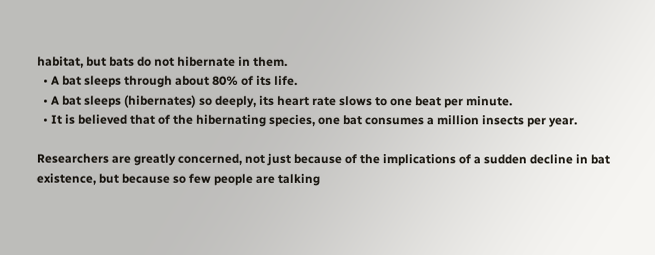habitat, but bats do not hibernate in them.
  • A bat sleeps through about 80% of its life.
  • A bat sleeps (hibernates) so deeply, its heart rate slows to one beat per minute.
  • It is believed that of the hibernating species, one bat consumes a million insects per year.

Researchers are greatly concerned, not just because of the implications of a sudden decline in bat existence, but because so few people are talking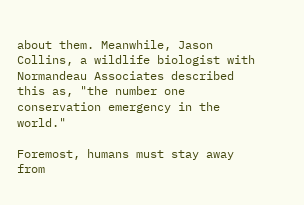about them. Meanwhile, Jason Collins, a wildlife biologist with Normandeau Associates described this as, "the number one conservation emergency in the world."

Foremost, humans must stay away from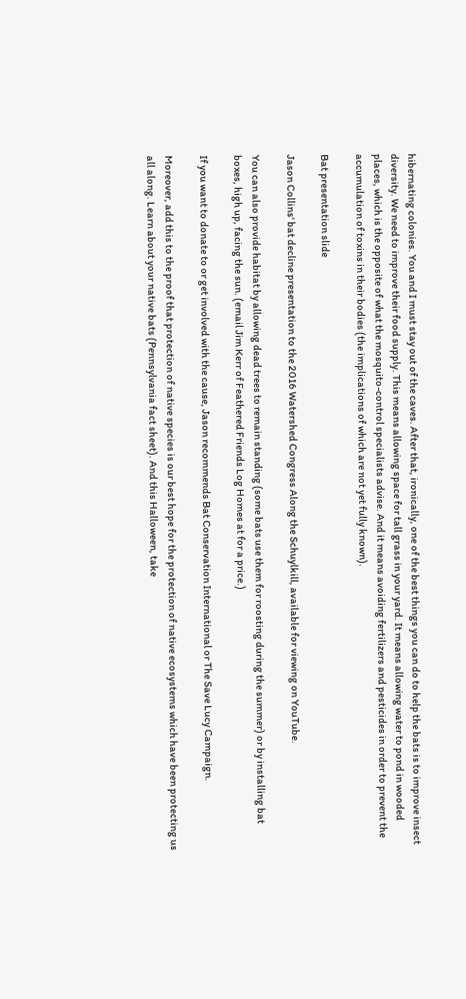hibernating colonies. You and I must stay out of the caves. After that, ironically, one of the best things you can do to help the bats is to improve insect diversity. We need to improve their food supply. This means allowing space for tall grass in your yard. It means allowing water to pond in wooded places, which is the opposite of what the mosquito-control specialists advise. And it means avoiding fertilizers and pesticides in order to prevent the accumulation of toxins in their bodies (the implications of which are not yet fully known).

Bat presentation slide

Jason Collins' bat decline presentation to the 2016 Watershed Congress Along the Schuylkill, available for viewing on YouTube.

You can also provide habitat by allowing dead trees to remain standing (some bats use them for roosting during the summer) or by installing bat boxes, high up, facing the sun. (email Jim Kerr of Feathered Friends Log Homes at for a price.)

If you want to donate to or get involved with the cause, Jason recommends Bat Conservation International or The Save Lucy Campaign.

Moreover, add this to the proof that protection of native species is our best hope for the protection of native ecosystems which have been protecting us all along. Learn about your native bats (Pennsylvania fact sheet). And this Halloween, take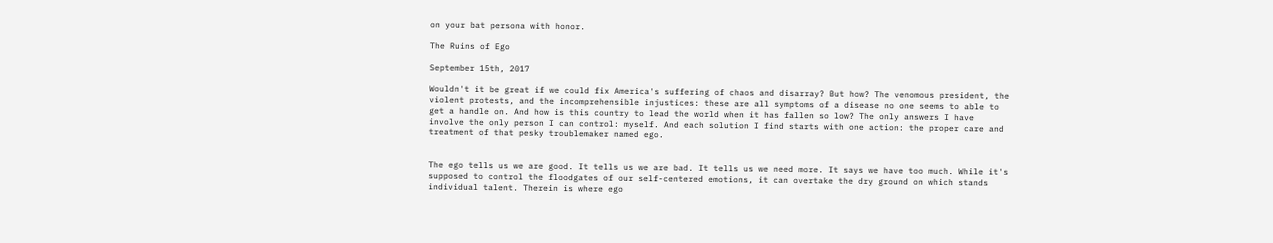on your bat persona with honor.

The Ruins of Ego

September 15th, 2017

Wouldn't it be great if we could fix America's suffering of chaos and disarray? But how? The venomous president, the violent protests, and the incomprehensible injustices: these are all symptoms of a disease no one seems to able to get a handle on. And how is this country to lead the world when it has fallen so low? The only answers I have involve the only person I can control: myself. And each solution I find starts with one action: the proper care and treatment of that pesky troublemaker named ego.


The ego tells us we are good. It tells us we are bad. It tells us we need more. It says we have too much. While it's supposed to control the floodgates of our self-centered emotions, it can overtake the dry ground on which stands individual talent. Therein is where ego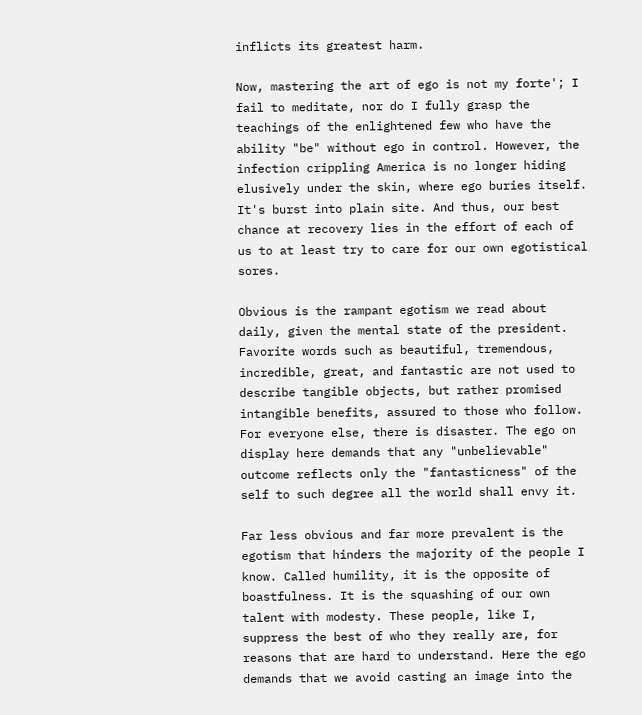inflicts its greatest harm.

Now, mastering the art of ego is not my forte'; I fail to meditate, nor do I fully grasp the teachings of the enlightened few who have the ability "be" without ego in control. However, the infection crippling America is no longer hiding elusively under the skin, where ego buries itself. It's burst into plain site. And thus, our best chance at recovery lies in the effort of each of us to at least try to care for our own egotistical sores.

Obvious is the rampant egotism we read about daily, given the mental state of the president. Favorite words such as beautiful, tremendous, incredible, great, and fantastic are not used to describe tangible objects, but rather promised intangible benefits, assured to those who follow. For everyone else, there is disaster. The ego on display here demands that any "unbelievable" outcome reflects only the "fantasticness" of the self to such degree all the world shall envy it.

Far less obvious and far more prevalent is the egotism that hinders the majority of the people I know. Called humility, it is the opposite of boastfulness. It is the squashing of our own talent with modesty. These people, like I, suppress the best of who they really are, for reasons that are hard to understand. Here the ego demands that we avoid casting an image into the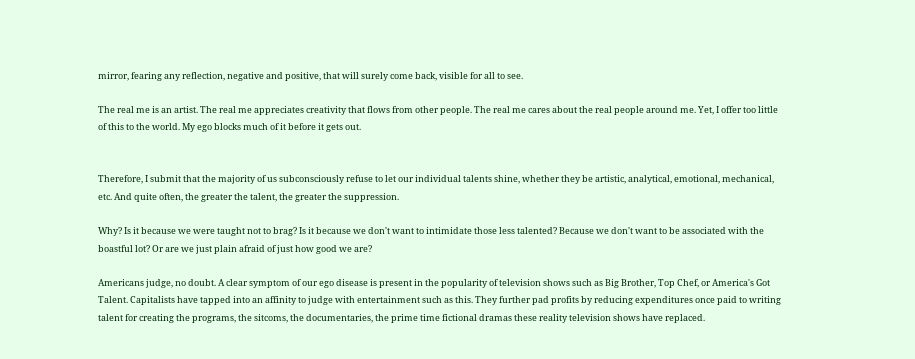mirror, fearing any reflection, negative and positive, that will surely come back, visible for all to see.

The real me is an artist. The real me appreciates creativity that flows from other people. The real me cares about the real people around me. Yet, I offer too little of this to the world. My ego blocks much of it before it gets out.


Therefore, I submit that the majority of us subconsciously refuse to let our individual talents shine, whether they be artistic, analytical, emotional, mechanical, etc. And quite often, the greater the talent, the greater the suppression.

Why? Is it because we were taught not to brag? Is it because we don't want to intimidate those less talented? Because we don't want to be associated with the boastful lot? Or are we just plain afraid of just how good we are?

Americans judge, no doubt. A clear symptom of our ego disease is present in the popularity of television shows such as Big Brother, Top Chef, or America's Got Talent. Capitalists have tapped into an affinity to judge with entertainment such as this. They further pad profits by reducing expenditures once paid to writing talent for creating the programs, the sitcoms, the documentaries, the prime time fictional dramas these reality television shows have replaced.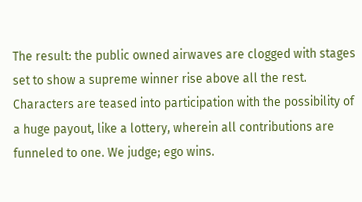The result: the public owned airwaves are clogged with stages set to show a supreme winner rise above all the rest. Characters are teased into participation with the possibility of a huge payout, like a lottery, wherein all contributions are funneled to one. We judge; ego wins.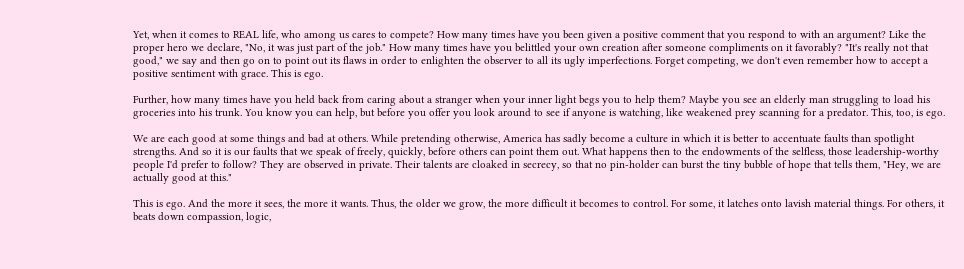Yet, when it comes to REAL life, who among us cares to compete? How many times have you been given a positive comment that you respond to with an argument? Like the proper hero we declare, "No, it was just part of the job." How many times have you belittled your own creation after someone compliments on it favorably? "It's really not that good," we say and then go on to point out its flaws in order to enlighten the observer to all its ugly imperfections. Forget competing, we don't even remember how to accept a positive sentiment with grace. This is ego.

Further, how many times have you held back from caring about a stranger when your inner light begs you to help them? Maybe you see an elderly man struggling to load his groceries into his trunk. You know you can help, but before you offer you look around to see if anyone is watching, like weakened prey scanning for a predator. This, too, is ego.

We are each good at some things and bad at others. While pretending otherwise, America has sadly become a culture in which it is better to accentuate faults than spotlight strengths. And so it is our faults that we speak of freely, quickly, before others can point them out. What happens then to the endowments of the selfless, those leadership-worthy people I'd prefer to follow? They are observed in private. Their talents are cloaked in secrecy, so that no pin-holder can burst the tiny bubble of hope that tells them, "Hey, we are actually good at this."

This is ego. And the more it sees, the more it wants. Thus, the older we grow, the more difficult it becomes to control. For some, it latches onto lavish material things. For others, it beats down compassion, logic,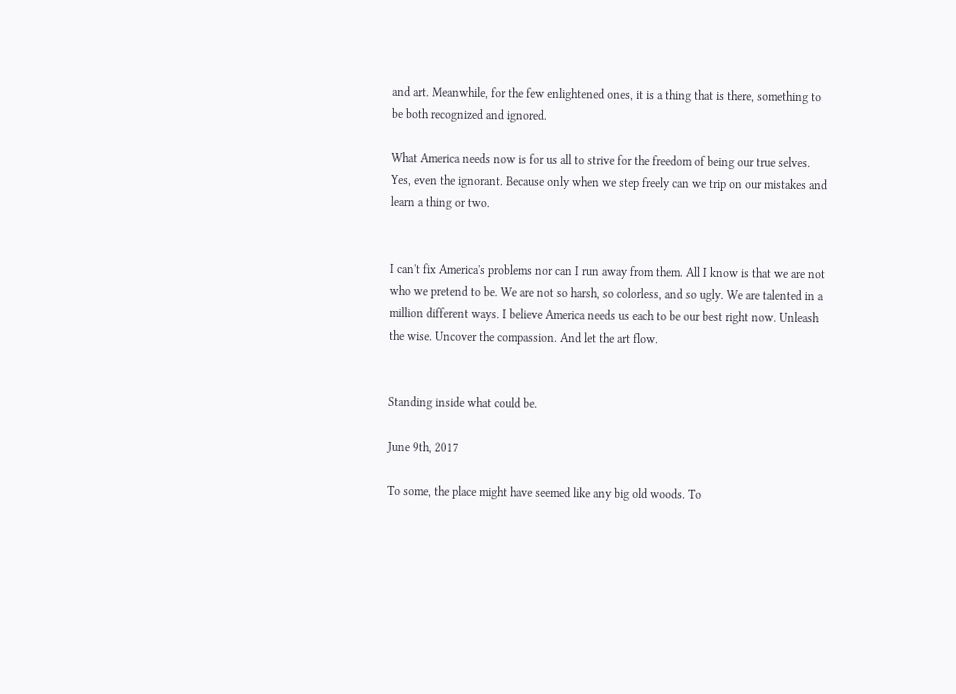and art. Meanwhile, for the few enlightened ones, it is a thing that is there, something to be both recognized and ignored.

What America needs now is for us all to strive for the freedom of being our true selves. Yes, even the ignorant. Because only when we step freely can we trip on our mistakes and learn a thing or two.


I can't fix America's problems nor can I run away from them. All I know is that we are not who we pretend to be. We are not so harsh, so colorless, and so ugly. We are talented in a million different ways. I believe America needs us each to be our best right now. Unleash the wise. Uncover the compassion. And let the art flow.


Standing inside what could be.

June 9th, 2017

To some, the place might have seemed like any big old woods. To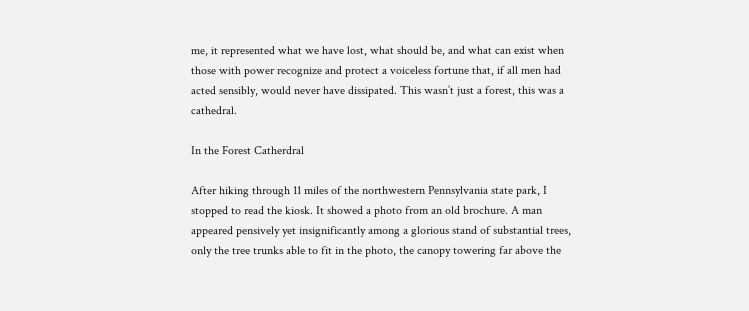me, it represented what we have lost, what should be, and what can exist when those with power recognize and protect a voiceless fortune that, if all men had acted sensibly, would never have dissipated. This wasn’t just a forest, this was a cathedral.

In the Forest Catherdral

After hiking through 11 miles of the northwestern Pennsylvania state park, I stopped to read the kiosk. It showed a photo from an old brochure. A man appeared pensively yet insignificantly among a glorious stand of substantial trees, only the tree trunks able to fit in the photo, the canopy towering far above the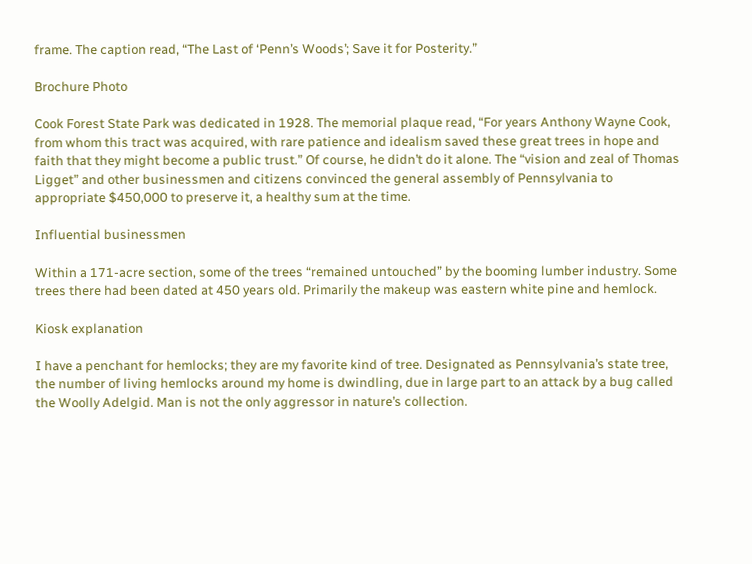frame. The caption read, “The Last of ‘Penn’s Woods’; Save it for Posterity.”

Brochure Photo

Cook Forest State Park was dedicated in 1928. The memorial plaque read, “For years Anthony Wayne Cook, from whom this tract was acquired, with rare patience and idealism saved these great trees in hope and faith that they might become a public trust.” Of course, he didn’t do it alone. The “vision and zeal of Thomas Ligget” and other businessmen and citizens convinced the general assembly of Pennsylvania to appropriate $450,000 to preserve it, a healthy sum at the time.

Influential businessmen

Within a 171-acre section, some of the trees “remained untouched” by the booming lumber industry. Some trees there had been dated at 450 years old. Primarily the makeup was eastern white pine and hemlock.

Kiosk explanation

I have a penchant for hemlocks; they are my favorite kind of tree. Designated as Pennsylvania’s state tree, the number of living hemlocks around my home is dwindling, due in large part to an attack by a bug called the Woolly Adelgid. Man is not the only aggressor in nature’s collection.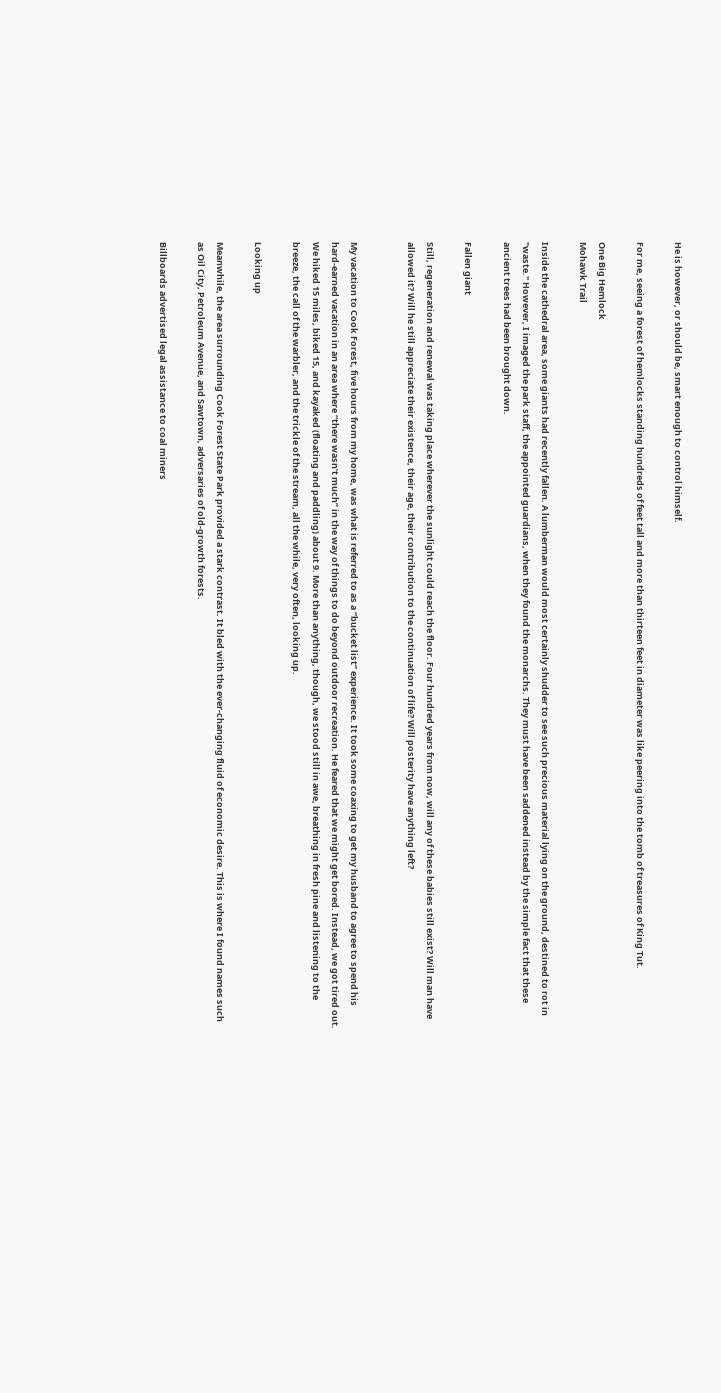He is however, or should be, smart enough to control himself.

For me, seeing a forest of hemlocks standing hundreds of feet tall and more than thirteen feet in diameter was like peering into the tomb of treasures of King Tut.

One Big Hemlock
Mohawk Trail

Inside the cathedral area, some giants had recently fallen. A lumberman would most certainly shudder to see such precious material lying on the ground, destined to rot in "waste." However, I imaged the park staff, the appointed guardians, when they found the monarchs. They must have been saddened instead by the simple fact that these ancient trees had been brought down.

Fallen giant

Still, regeneration and renewal was taking place wherever the sunlight could reach the floor. Four hundred years from now, will any of these babies still exist? Will man have allowed it? Will he still appreciate their existence, their age, their contribution to the continuation of life? Will posterity have anything left?


My vacation to Cook Forest, five hours from my home, was what is referred to as a “bucket list” experience. It took some coaxing to get my husband to agree to spend his hard-earned vacation in an area where “there wasn’t much” in the way of things to do beyond outdoor recreation. He feared that we might get bored. Instead, we got tired out. We hiked 15 miles, biked 15, and kayaked (floating and paddling) about 9. More than anything, though, we stood still in awe, breathing in fresh pine and listening to the breeze, the call of the warbler, and the trickle of the stream, all the while, very often, looking up.

Looking up

Meanwhile, the area surrounding Cook Forest State Park provided a stark contrast. It bled with the ever-changing fluid of economic desire. This is where I found names such as Oil City, Petroleum Avenue, and Sawtown, adversaries of old-growth forests.

Billboards advertised legal assistance to coal miners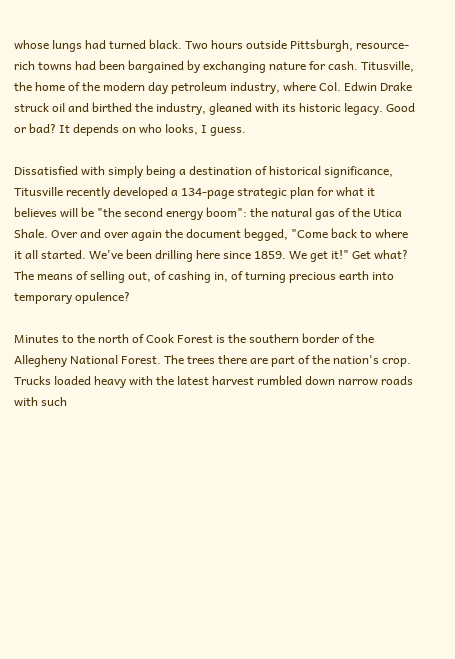whose lungs had turned black. Two hours outside Pittsburgh, resource-rich towns had been bargained by exchanging nature for cash. Titusville, the home of the modern day petroleum industry, where Col. Edwin Drake struck oil and birthed the industry, gleaned with its historic legacy. Good or bad? It depends on who looks, I guess.

Dissatisfied with simply being a destination of historical significance, Titusville recently developed a 134-page strategic plan for what it believes will be "the second energy boom": the natural gas of the Utica Shale. Over and over again the document begged, "Come back to where it all started. We've been drilling here since 1859. We get it!" Get what? The means of selling out, of cashing in, of turning precious earth into temporary opulence?

Minutes to the north of Cook Forest is the southern border of the Allegheny National Forest. The trees there are part of the nation's crop. Trucks loaded heavy with the latest harvest rumbled down narrow roads with such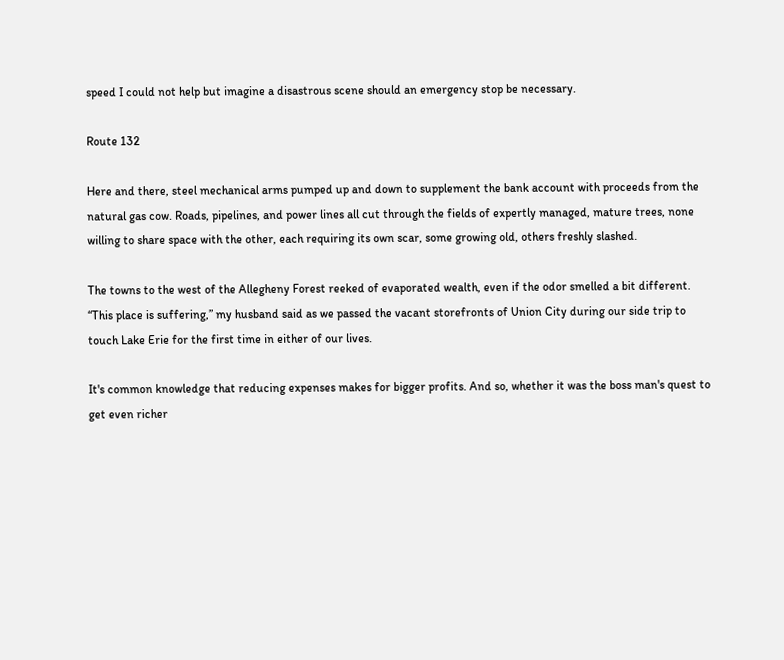speed I could not help but imagine a disastrous scene should an emergency stop be necessary.

Route 132

Here and there, steel mechanical arms pumped up and down to supplement the bank account with proceeds from the natural gas cow. Roads, pipelines, and power lines all cut through the fields of expertly managed, mature trees, none willing to share space with the other, each requiring its own scar, some growing old, others freshly slashed.

The towns to the west of the Allegheny Forest reeked of evaporated wealth, even if the odor smelled a bit different. “This place is suffering,” my husband said as we passed the vacant storefronts of Union City during our side trip to touch Lake Erie for the first time in either of our lives.

It's common knowledge that reducing expenses makes for bigger profits. And so, whether it was the boss man's quest to get even richer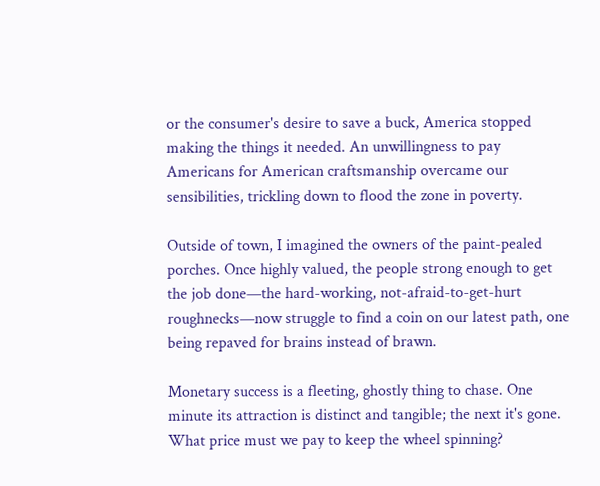or the consumer's desire to save a buck, America stopped making the things it needed. An unwillingness to pay Americans for American craftsmanship overcame our sensibilities, trickling down to flood the zone in poverty.

Outside of town, I imagined the owners of the paint-pealed porches. Once highly valued, the people strong enough to get the job done—the hard-working, not-afraid-to-get-hurt roughnecks—now struggle to find a coin on our latest path, one being repaved for brains instead of brawn.

Monetary success is a fleeting, ghostly thing to chase. One minute its attraction is distinct and tangible; the next it's gone. What price must we pay to keep the wheel spinning?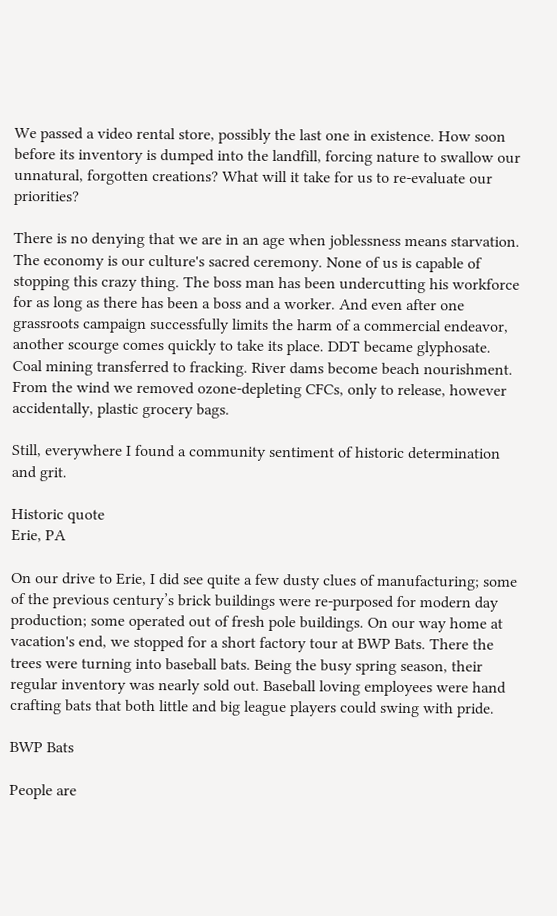We passed a video rental store, possibly the last one in existence. How soon before its inventory is dumped into the landfill, forcing nature to swallow our unnatural, forgotten creations? What will it take for us to re-evaluate our priorities?

There is no denying that we are in an age when joblessness means starvation. The economy is our culture's sacred ceremony. None of us is capable of stopping this crazy thing. The boss man has been undercutting his workforce for as long as there has been a boss and a worker. And even after one grassroots campaign successfully limits the harm of a commercial endeavor, another scourge comes quickly to take its place. DDT became glyphosate. Coal mining transferred to fracking. River dams become beach nourishment. From the wind we removed ozone-depleting CFCs, only to release, however accidentally, plastic grocery bags.

Still, everywhere I found a community sentiment of historic determination and grit.

Historic quote
Erie, PA

On our drive to Erie, I did see quite a few dusty clues of manufacturing; some of the previous century’s brick buildings were re-purposed for modern day production; some operated out of fresh pole buildings. On our way home at vacation's end, we stopped for a short factory tour at BWP Bats. There the trees were turning into baseball bats. Being the busy spring season, their regular inventory was nearly sold out. Baseball loving employees were hand crafting bats that both little and big league players could swing with pride.

BWP Bats

People are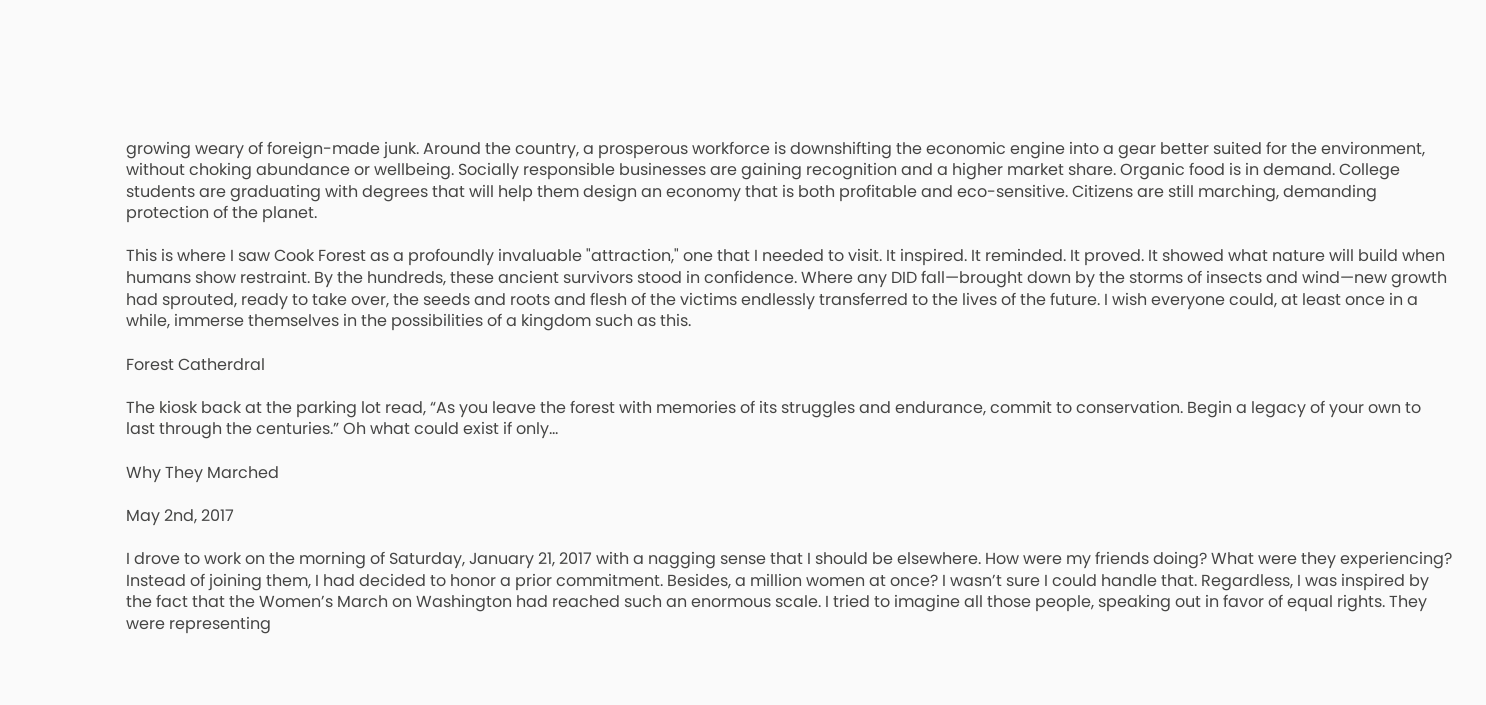growing weary of foreign-made junk. Around the country, a prosperous workforce is downshifting the economic engine into a gear better suited for the environment, without choking abundance or wellbeing. Socially responsible businesses are gaining recognition and a higher market share. Organic food is in demand. College students are graduating with degrees that will help them design an economy that is both profitable and eco-sensitive. Citizens are still marching, demanding protection of the planet.

This is where I saw Cook Forest as a profoundly invaluable "attraction," one that I needed to visit. It inspired. It reminded. It proved. It showed what nature will build when humans show restraint. By the hundreds, these ancient survivors stood in confidence. Where any DID fall—brought down by the storms of insects and wind—new growth had sprouted, ready to take over, the seeds and roots and flesh of the victims endlessly transferred to the lives of the future. I wish everyone could, at least once in a while, immerse themselves in the possibilities of a kingdom such as this.

Forest Catherdral

The kiosk back at the parking lot read, “As you leave the forest with memories of its struggles and endurance, commit to conservation. Begin a legacy of your own to last through the centuries.” Oh what could exist if only…

Why They Marched

May 2nd, 2017

I drove to work on the morning of Saturday, January 21, 2017 with a nagging sense that I should be elsewhere. How were my friends doing? What were they experiencing? Instead of joining them, I had decided to honor a prior commitment. Besides, a million women at once? I wasn’t sure I could handle that. Regardless, I was inspired by the fact that the Women’s March on Washington had reached such an enormous scale. I tried to imagine all those people, speaking out in favor of equal rights. They were representing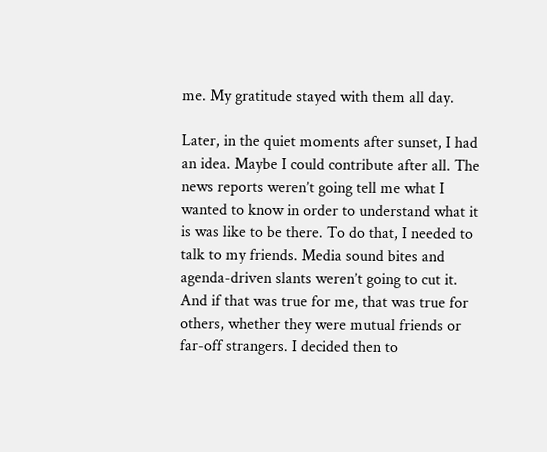me. My gratitude stayed with them all day.

Later, in the quiet moments after sunset, I had an idea. Maybe I could contribute after all. The news reports weren’t going tell me what I wanted to know in order to understand what it is was like to be there. To do that, I needed to talk to my friends. Media sound bites and agenda-driven slants weren’t going to cut it. And if that was true for me, that was true for others, whether they were mutual friends or far-off strangers. I decided then to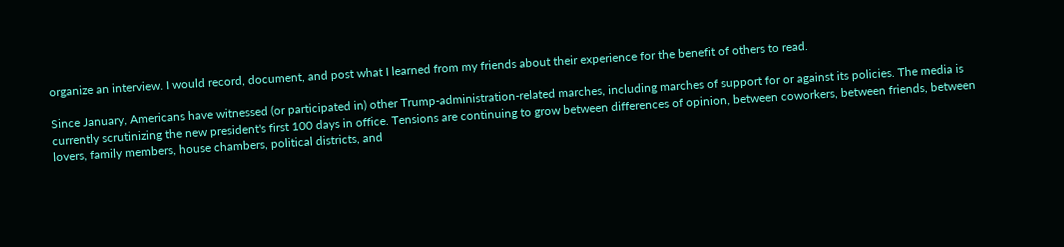organize an interview. I would record, document, and post what I learned from my friends about their experience for the benefit of others to read.

Since January, Americans have witnessed (or participated in) other Trump-administration-related marches, including marches of support for or against its policies. The media is currently scrutinizing the new president's first 100 days in office. Tensions are continuing to grow between differences of opinion, between coworkers, between friends, between lovers, family members, house chambers, political districts, and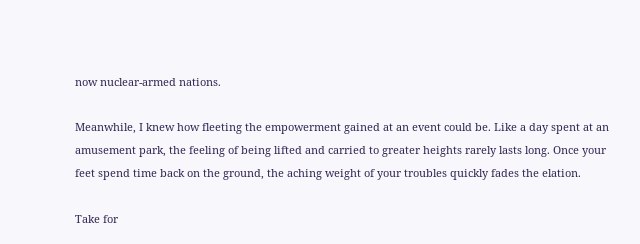now nuclear-armed nations.

Meanwhile, I knew how fleeting the empowerment gained at an event could be. Like a day spent at an amusement park, the feeling of being lifted and carried to greater heights rarely lasts long. Once your feet spend time back on the ground, the aching weight of your troubles quickly fades the elation.

Take for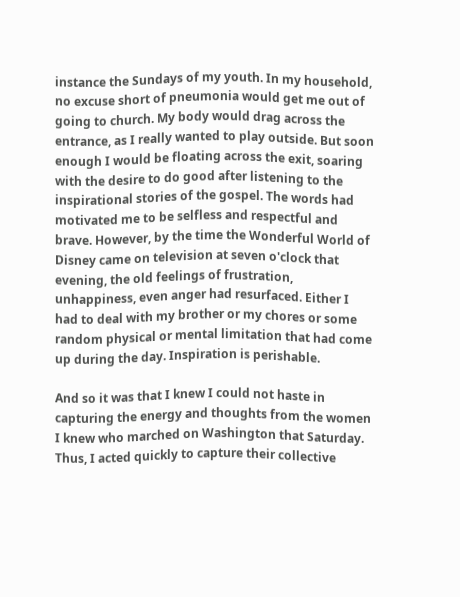instance the Sundays of my youth. In my household, no excuse short of pneumonia would get me out of going to church. My body would drag across the entrance, as I really wanted to play outside. But soon enough I would be floating across the exit, soaring with the desire to do good after listening to the inspirational stories of the gospel. The words had motivated me to be selfless and respectful and brave. However, by the time the Wonderful World of Disney came on television at seven o'clock that evening, the old feelings of frustration, unhappiness, even anger had resurfaced. Either I had to deal with my brother or my chores or some random physical or mental limitation that had come up during the day. Inspiration is perishable.

And so it was that I knew I could not haste in capturing the energy and thoughts from the women I knew who marched on Washington that Saturday. Thus, I acted quickly to capture their collective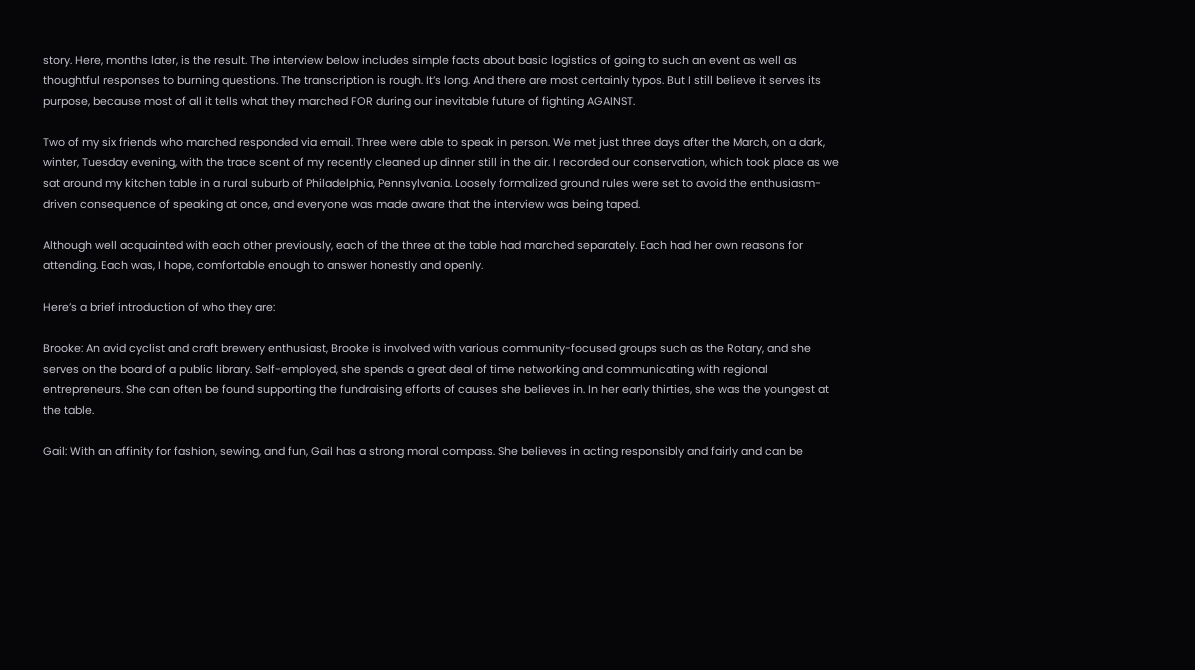story. Here, months later, is the result. The interview below includes simple facts about basic logistics of going to such an event as well as thoughtful responses to burning questions. The transcription is rough. It’s long. And there are most certainly typos. But I still believe it serves its purpose, because most of all it tells what they marched FOR during our inevitable future of fighting AGAINST.

Two of my six friends who marched responded via email. Three were able to speak in person. We met just three days after the March, on a dark, winter, Tuesday evening, with the trace scent of my recently cleaned up dinner still in the air. I recorded our conservation, which took place as we sat around my kitchen table in a rural suburb of Philadelphia, Pennsylvania. Loosely formalized ground rules were set to avoid the enthusiasm-driven consequence of speaking at once, and everyone was made aware that the interview was being taped.

Although well acquainted with each other previously, each of the three at the table had marched separately. Each had her own reasons for attending. Each was, I hope, comfortable enough to answer honestly and openly.

Here’s a brief introduction of who they are:

Brooke: An avid cyclist and craft brewery enthusiast, Brooke is involved with various community-focused groups such as the Rotary, and she serves on the board of a public library. Self-employed, she spends a great deal of time networking and communicating with regional entrepreneurs. She can often be found supporting the fundraising efforts of causes she believes in. In her early thirties, she was the youngest at the table.

Gail: With an affinity for fashion, sewing, and fun, Gail has a strong moral compass. She believes in acting responsibly and fairly and can be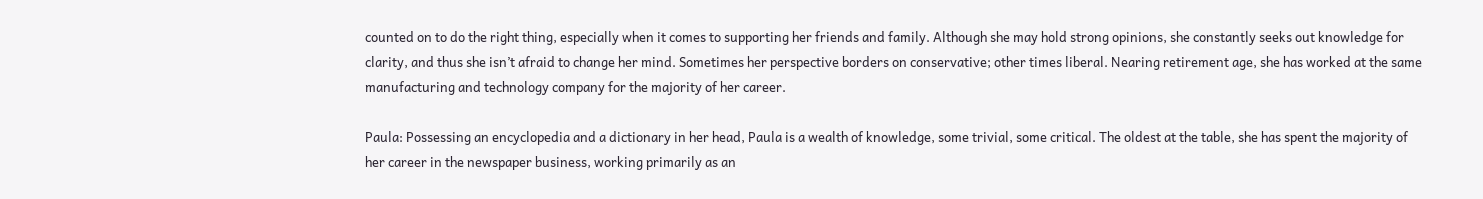counted on to do the right thing, especially when it comes to supporting her friends and family. Although she may hold strong opinions, she constantly seeks out knowledge for clarity, and thus she isn’t afraid to change her mind. Sometimes her perspective borders on conservative; other times liberal. Nearing retirement age, she has worked at the same manufacturing and technology company for the majority of her career.

Paula: Possessing an encyclopedia and a dictionary in her head, Paula is a wealth of knowledge, some trivial, some critical. The oldest at the table, she has spent the majority of her career in the newspaper business, working primarily as an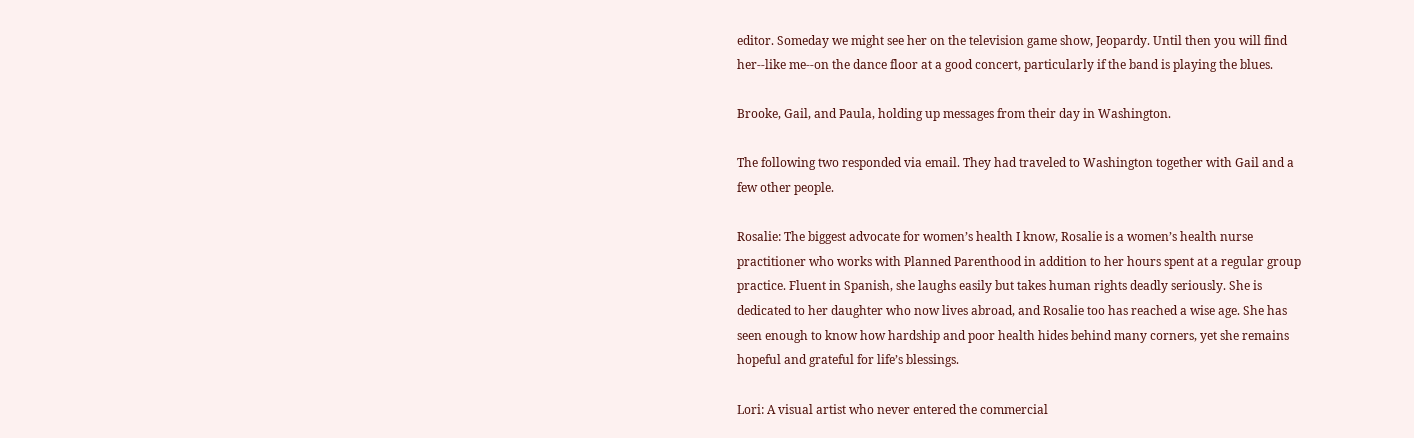editor. Someday we might see her on the television game show, Jeopardy. Until then you will find her--like me--on the dance floor at a good concert, particularly if the band is playing the blues.

Brooke, Gail, and Paula, holding up messages from their day in Washington.

The following two responded via email. They had traveled to Washington together with Gail and a few other people.

Rosalie: The biggest advocate for women’s health I know, Rosalie is a women’s health nurse practitioner who works with Planned Parenthood in addition to her hours spent at a regular group practice. Fluent in Spanish, she laughs easily but takes human rights deadly seriously. She is dedicated to her daughter who now lives abroad, and Rosalie too has reached a wise age. She has seen enough to know how hardship and poor health hides behind many corners, yet she remains hopeful and grateful for life’s blessings.

Lori: A visual artist who never entered the commercial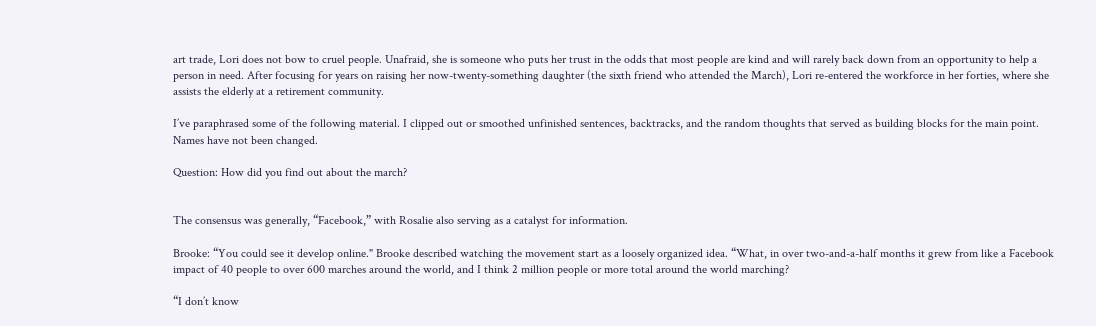art trade, Lori does not bow to cruel people. Unafraid, she is someone who puts her trust in the odds that most people are kind and will rarely back down from an opportunity to help a person in need. After focusing for years on raising her now-twenty-something daughter (the sixth friend who attended the March), Lori re-entered the workforce in her forties, where she assists the elderly at a retirement community.

I’ve paraphrased some of the following material. I clipped out or smoothed unfinished sentences, backtracks, and the random thoughts that served as building blocks for the main point. Names have not been changed.

Question: How did you find out about the march?


The consensus was generally, “Facebook,” with Rosalie also serving as a catalyst for information.

Brooke: “You could see it develop online." Brooke described watching the movement start as a loosely organized idea. “What, in over two-and-a-half months it grew from like a Facebook impact of 40 people to over 600 marches around the world, and I think 2 million people or more total around the world marching?

“I don’t know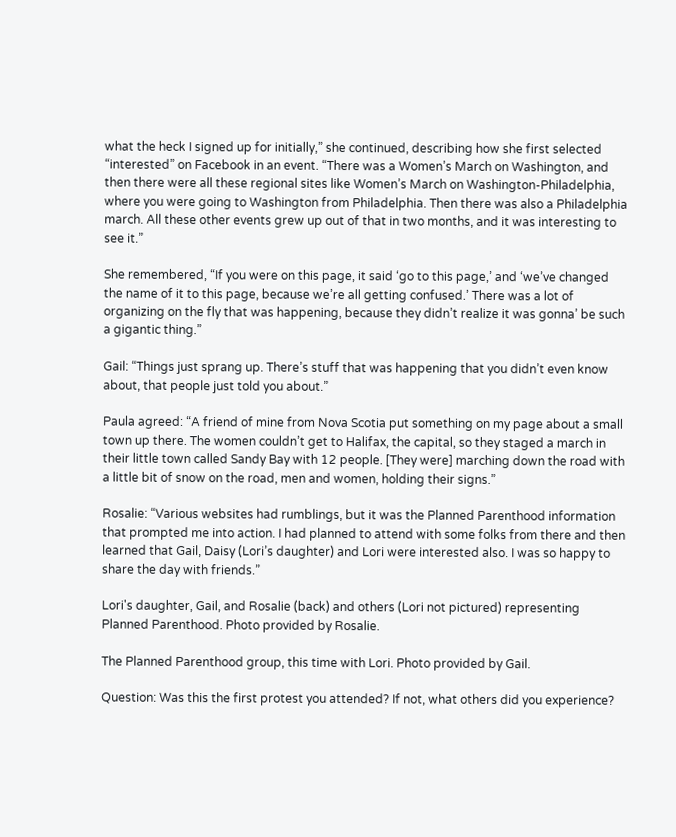what the heck I signed up for initially,” she continued, describing how she first selected “interested” on Facebook in an event. “There was a Women’s March on Washington, and then there were all these regional sites like Women’s March on Washington-Philadelphia, where you were going to Washington from Philadelphia. Then there was also a Philadelphia march. All these other events grew up out of that in two months, and it was interesting to see it.”

She remembered, “If you were on this page, it said ‘go to this page,’ and ‘we’ve changed the name of it to this page, because we’re all getting confused.’ There was a lot of organizing on the fly that was happening, because they didn’t realize it was gonna’ be such a gigantic thing.”

Gail: “Things just sprang up. There’s stuff that was happening that you didn’t even know about, that people just told you about.”

Paula agreed: “A friend of mine from Nova Scotia put something on my page about a small town up there. The women couldn’t get to Halifax, the capital, so they staged a march in their little town called Sandy Bay with 12 people. [They were] marching down the road with a little bit of snow on the road, men and women, holding their signs.”

Rosalie: “Various websites had rumblings, but it was the Planned Parenthood information that prompted me into action. I had planned to attend with some folks from there and then learned that Gail, Daisy (Lori’s daughter) and Lori were interested also. I was so happy to share the day with friends.”

Lori's daughter, Gail, and Rosalie (back) and others (Lori not pictured) representing Planned Parenthood. Photo provided by Rosalie.

The Planned Parenthood group, this time with Lori. Photo provided by Gail.

Question: Was this the first protest you attended? If not, what others did you experience?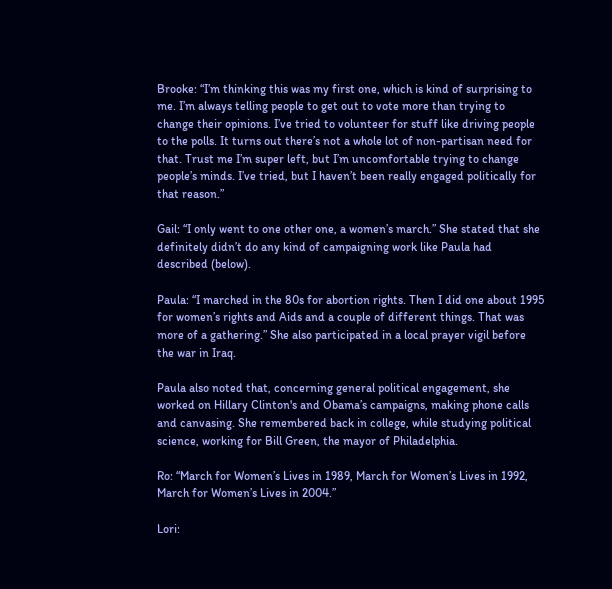Brooke: “I’m thinking this was my first one, which is kind of surprising to me. I’m always telling people to get out to vote more than trying to change their opinions. I’ve tried to volunteer for stuff like driving people to the polls. It turns out there’s not a whole lot of non-partisan need for that. Trust me I’m super left, but I’m uncomfortable trying to change people’s minds. I’ve tried, but I haven’t been really engaged politically for that reason.”

Gail: “I only went to one other one, a women’s march.” She stated that she definitely didn’t do any kind of campaigning work like Paula had described (below).

Paula: “I marched in the 80s for abortion rights. Then I did one about 1995 for women’s rights and Aids and a couple of different things. That was more of a gathering.” She also participated in a local prayer vigil before the war in Iraq.

Paula also noted that, concerning general political engagement, she worked on Hillary Clinton's and Obama’s campaigns, making phone calls and canvasing. She remembered back in college, while studying political science, working for Bill Green, the mayor of Philadelphia.

Ro: “March for Women’s Lives in 1989, March for Women’s Lives in 1992, March for Women’s Lives in 2004.”

Lori: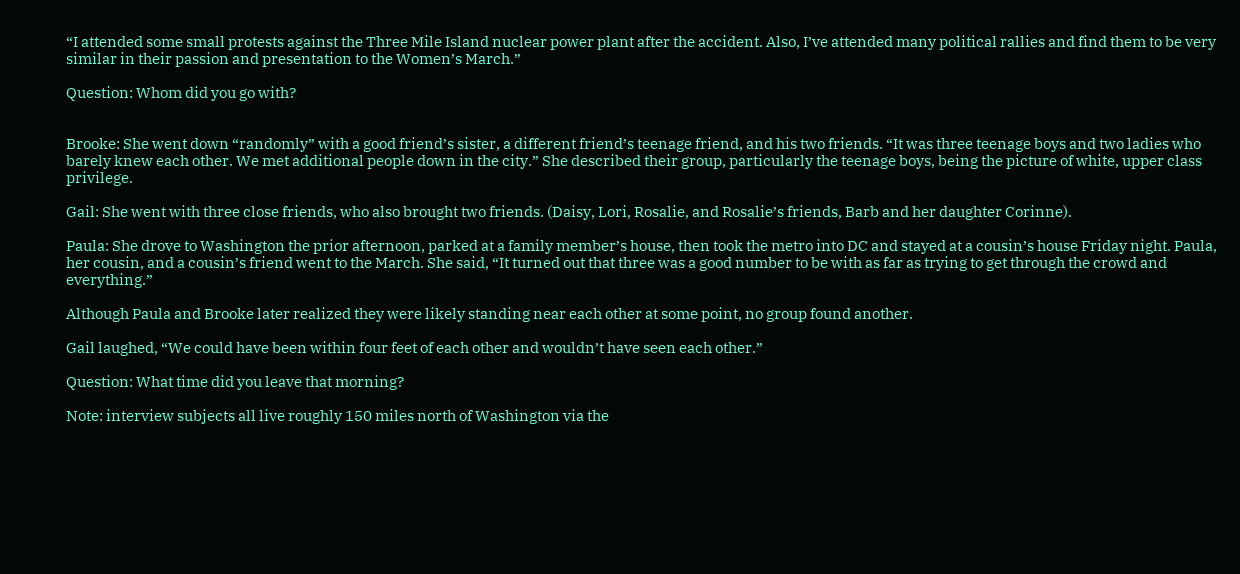“I attended some small protests against the Three Mile Island nuclear power plant after the accident. Also, I’ve attended many political rallies and find them to be very similar in their passion and presentation to the Women’s March.”

Question: Whom did you go with?


Brooke: She went down “randomly” with a good friend’s sister, a different friend’s teenage friend, and his two friends. “It was three teenage boys and two ladies who barely knew each other. We met additional people down in the city.” She described their group, particularly the teenage boys, being the picture of white, upper class privilege.

Gail: She went with three close friends, who also brought two friends. (Daisy, Lori, Rosalie, and Rosalie’s friends, Barb and her daughter Corinne).

Paula: She drove to Washington the prior afternoon, parked at a family member’s house, then took the metro into DC and stayed at a cousin’s house Friday night. Paula, her cousin, and a cousin’s friend went to the March. She said, “It turned out that three was a good number to be with as far as trying to get through the crowd and everything.”

Although Paula and Brooke later realized they were likely standing near each other at some point, no group found another.

Gail laughed, “We could have been within four feet of each other and wouldn’t have seen each other.”

Question: What time did you leave that morning?

Note: interview subjects all live roughly 150 miles north of Washington via the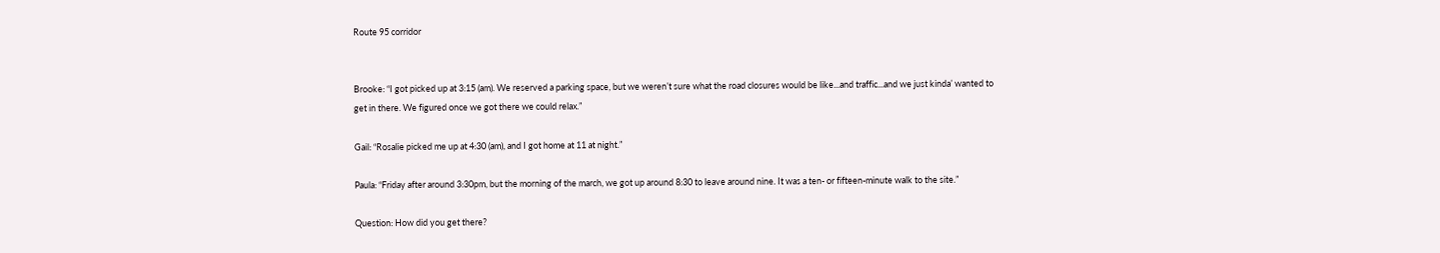Route 95 corridor


Brooke: “I got picked up at 3:15 (am). We reserved a parking space, but we weren’t sure what the road closures would be like...and traffic...and we just kinda’ wanted to get in there. We figured once we got there we could relax.”

Gail: “Rosalie picked me up at 4:30 (am), and I got home at 11 at night.”

Paula: “Friday after around 3:30pm, but the morning of the march, we got up around 8:30 to leave around nine. It was a ten- or fifteen-minute walk to the site.”

Question: How did you get there?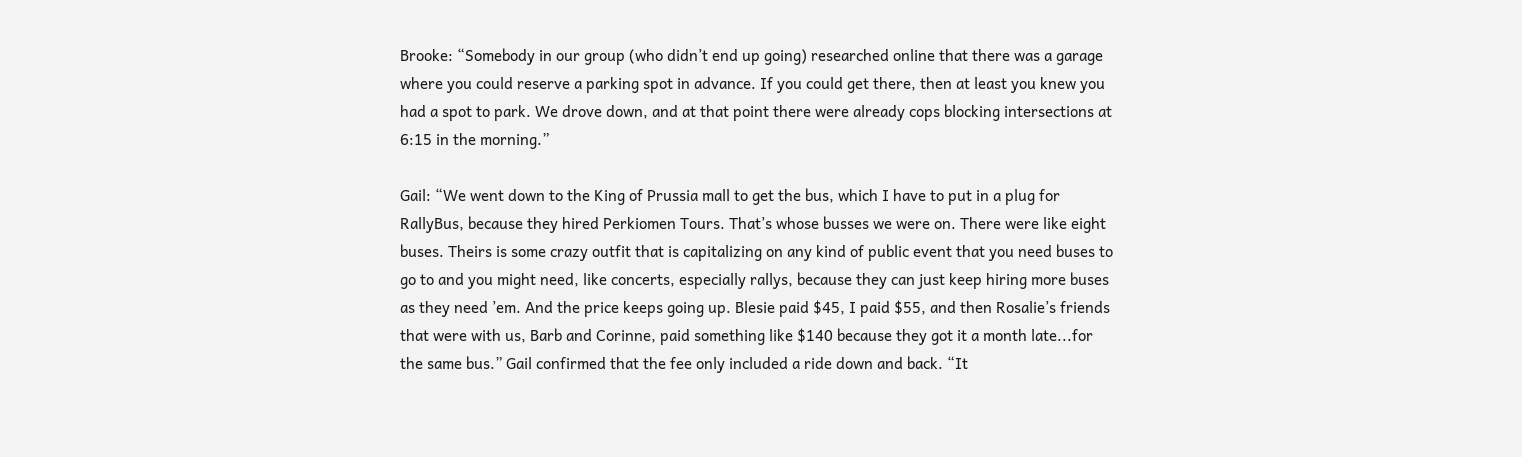Brooke: “Somebody in our group (who didn’t end up going) researched online that there was a garage where you could reserve a parking spot in advance. If you could get there, then at least you knew you had a spot to park. We drove down, and at that point there were already cops blocking intersections at 6:15 in the morning.”

Gail: “We went down to the King of Prussia mall to get the bus, which I have to put in a plug for RallyBus, because they hired Perkiomen Tours. That’s whose busses we were on. There were like eight buses. Theirs is some crazy outfit that is capitalizing on any kind of public event that you need buses to go to and you might need, like concerts, especially rallys, because they can just keep hiring more buses as they need ’em. And the price keeps going up. Blesie paid $45, I paid $55, and then Rosalie’s friends that were with us, Barb and Corinne, paid something like $140 because they got it a month late...for the same bus.” Gail confirmed that the fee only included a ride down and back. “It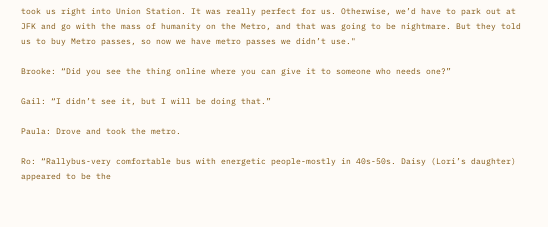took us right into Union Station. It was really perfect for us. Otherwise, we’d have to park out at JFK and go with the mass of humanity on the Metro, and that was going to be nightmare. But they told us to buy Metro passes, so now we have metro passes we didn’t use."

Brooke: “Did you see the thing online where you can give it to someone who needs one?”

Gail: “I didn’t see it, but I will be doing that.”

Paula: Drove and took the metro.

Ro: “Rallybus-very comfortable bus with energetic people-mostly in 40s-50s. Daisy (Lori’s daughter) appeared to be the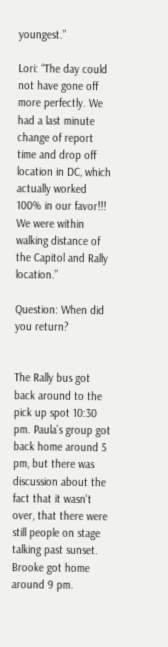youngest.”

Lori: “The day could not have gone off more perfectly. We had a last minute change of report time and drop off location in DC, which actually worked 100% in our favor!!! We were within walking distance of the Capitol and Rally location.”

Question: When did you return?


The Rally bus got back around to the pick up spot 10:30 pm. Paula’s group got back home around 5 pm, but there was discussion about the fact that it wasn't over, that there were still people on stage talking past sunset. Brooke got home around 9 pm.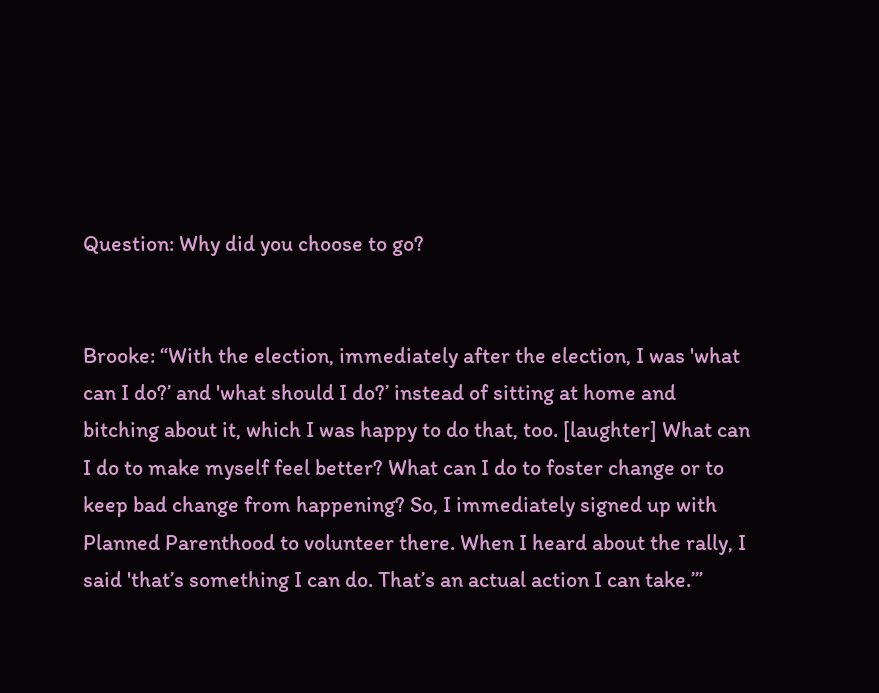Question: Why did you choose to go?


Brooke: “With the election, immediately after the election, I was 'what can I do?’ and 'what should I do?’ instead of sitting at home and bitching about it, which I was happy to do that, too. [laughter] What can I do to make myself feel better? What can I do to foster change or to keep bad change from happening? So, I immediately signed up with Planned Parenthood to volunteer there. When I heard about the rally, I said 'that’s something I can do. That’s an actual action I can take.’”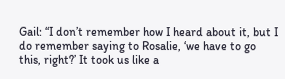Gail: “I don’t remember how I heard about it, but I do remember saying to Rosalie, ‘we have to go this, right?’ It took us like a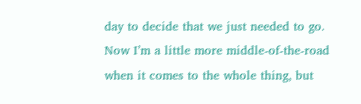day to decide that we just needed to go. Now I’m a little more middle-of-the-road when it comes to the whole thing, but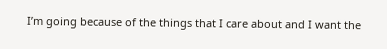I’m going because of the things that I care about and I want the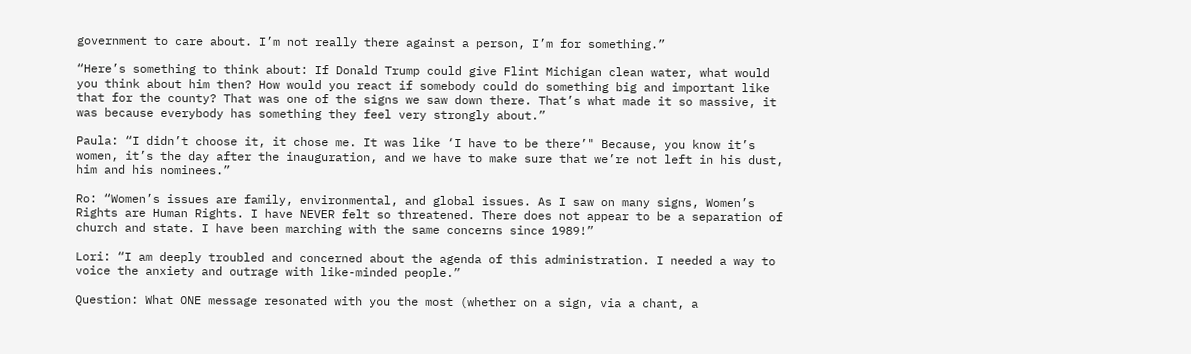government to care about. I’m not really there against a person, I’m for something.”

“Here’s something to think about: If Donald Trump could give Flint Michigan clean water, what would you think about him then? How would you react if somebody could do something big and important like that for the county? That was one of the signs we saw down there. That’s what made it so massive, it was because everybody has something they feel very strongly about.”

Paula: “I didn’t choose it, it chose me. It was like ‘I have to be there’" Because, you know it’s women, it’s the day after the inauguration, and we have to make sure that we’re not left in his dust, him and his nominees.”

Ro: “Women’s issues are family, environmental, and global issues. As I saw on many signs, Women’s Rights are Human Rights. I have NEVER felt so threatened. There does not appear to be a separation of church and state. I have been marching with the same concerns since 1989!”

Lori: “I am deeply troubled and concerned about the agenda of this administration. I needed a way to voice the anxiety and outrage with like-minded people.”

Question: What ONE message resonated with you the most (whether on a sign, via a chant, a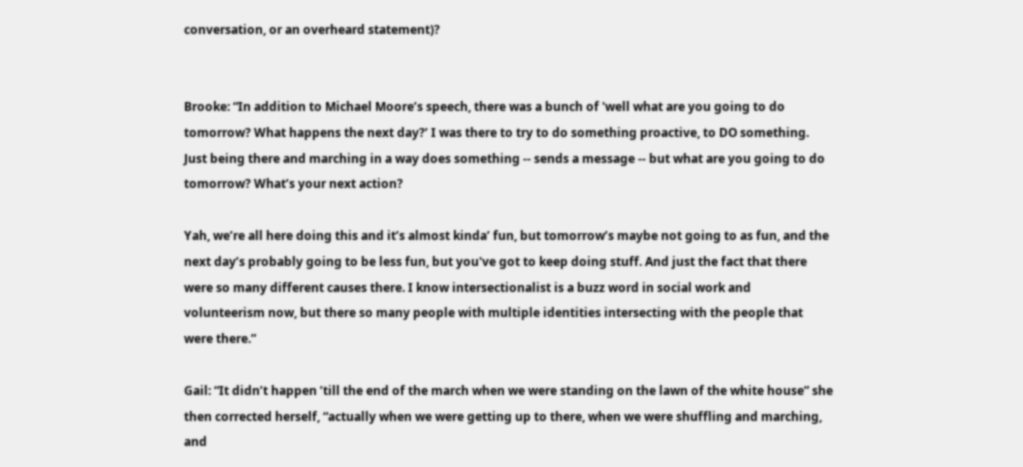conversation, or an overheard statement)?


Brooke: “In addition to Michael Moore’s speech, there was a bunch of 'well what are you going to do tomorrow? What happens the next day?’ I was there to try to do something proactive, to DO something. Just being there and marching in a way does something -- sends a message -- but what are you going to do tomorrow? What’s your next action?

Yah, we’re all here doing this and it’s almost kinda’ fun, but tomorrow’s maybe not going to as fun, and the next day’s probably going to be less fun, but you've got to keep doing stuff. And just the fact that there were so many different causes there. I know intersectionalist is a buzz word in social work and volunteerism now, but there so many people with multiple identities intersecting with the people that were there.”

Gail: “It didn’t happen ’till the end of the march when we were standing on the lawn of the white house” she then corrected herself, “actually when we were getting up to there, when we were shuffling and marching, and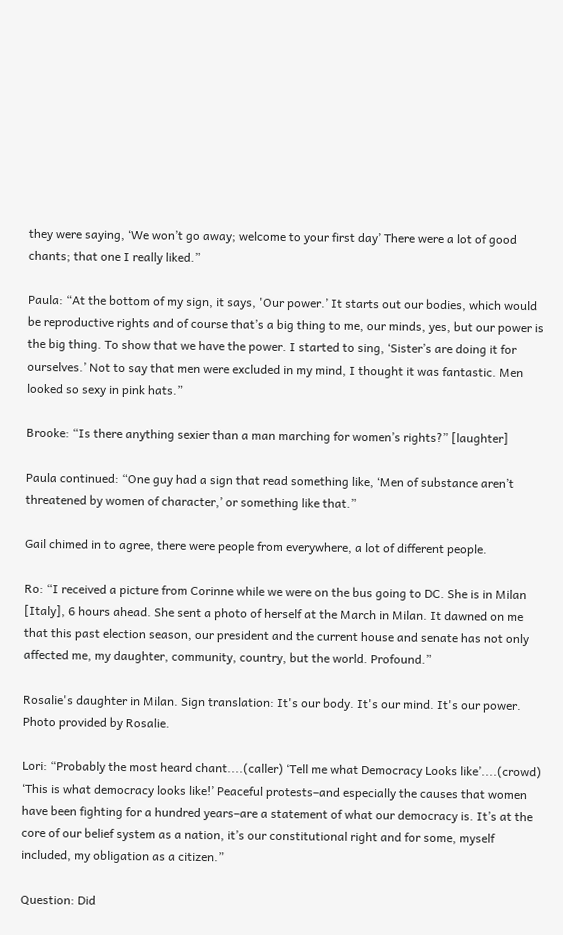they were saying, ‘We won’t go away; welcome to your first day’ There were a lot of good chants; that one I really liked.”

Paula: “At the bottom of my sign, it says, 'Our power.’ It starts out our bodies, which would be reproductive rights and of course that’s a big thing to me, our minds, yes, but our power is the big thing. To show that we have the power. I started to sing, ‘Sister’s are doing it for ourselves.’ Not to say that men were excluded in my mind, I thought it was fantastic. Men looked so sexy in pink hats.”

Brooke: “Is there anything sexier than a man marching for women’s rights?” [laughter]

Paula continued: “One guy had a sign that read something like, ‘Men of substance aren’t threatened by women of character,’ or something like that.”

Gail chimed in to agree, there were people from everywhere, a lot of different people.

Ro: “I received a picture from Corinne while we were on the bus going to DC. She is in Milan [Italy], 6 hours ahead. She sent a photo of herself at the March in Milan. It dawned on me that this past election season, our president and the current house and senate has not only affected me, my daughter, community, country, but the world. Profound.”

Rosalie's daughter in Milan. Sign translation: It's our body. It's our mind. It's our power. Photo provided by Rosalie.

Lori: “Probably the most heard chant....(caller) ‘Tell me what Democracy Looks like’....(crowd) ‘This is what democracy looks like!’ Peaceful protests–and especially the causes that women have been fighting for a hundred years–are a statement of what our democracy is. It’s at the core of our belief system as a nation, it’s our constitutional right and for some, myself included, my obligation as a citizen.”

Question: Did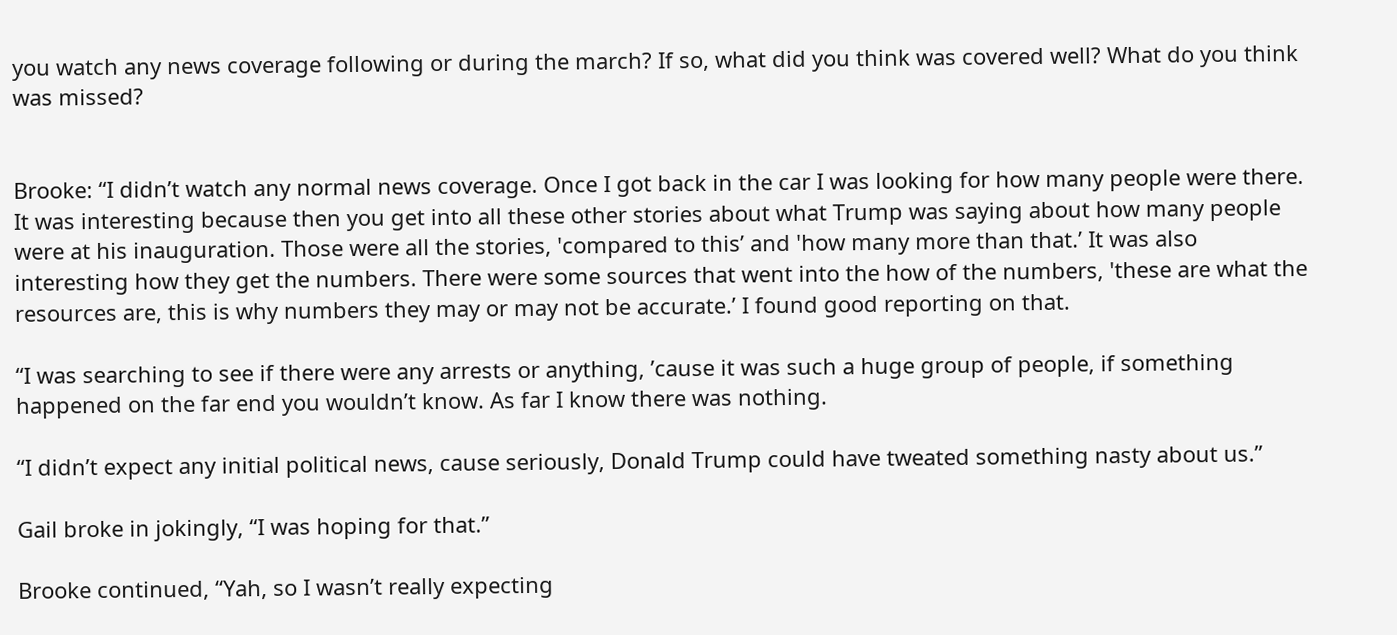you watch any news coverage following or during the march? If so, what did you think was covered well? What do you think was missed?


Brooke: “I didn’t watch any normal news coverage. Once I got back in the car I was looking for how many people were there. It was interesting because then you get into all these other stories about what Trump was saying about how many people were at his inauguration. Those were all the stories, 'compared to this’ and 'how many more than that.’ It was also interesting how they get the numbers. There were some sources that went into the how of the numbers, 'these are what the resources are, this is why numbers they may or may not be accurate.’ I found good reporting on that.

“I was searching to see if there were any arrests or anything, ’cause it was such a huge group of people, if something happened on the far end you wouldn’t know. As far I know there was nothing.

“I didn’t expect any initial political news, cause seriously, Donald Trump could have tweated something nasty about us.”

Gail broke in jokingly, “I was hoping for that.”

Brooke continued, “Yah, so I wasn’t really expecting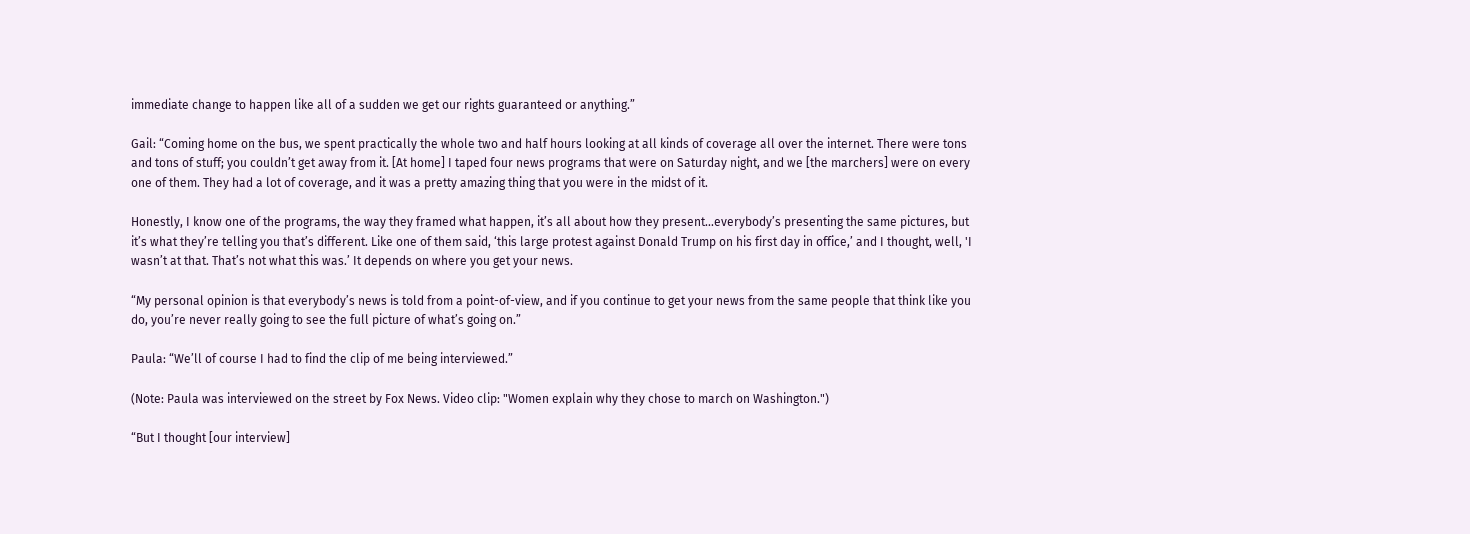immediate change to happen like all of a sudden we get our rights guaranteed or anything.”

Gail: “Coming home on the bus, we spent practically the whole two and half hours looking at all kinds of coverage all over the internet. There were tons and tons of stuff; you couldn’t get away from it. [At home] I taped four news programs that were on Saturday night, and we [the marchers] were on every one of them. They had a lot of coverage, and it was a pretty amazing thing that you were in the midst of it.

Honestly, I know one of the programs, the way they framed what happen, it’s all about how they present...everybody’s presenting the same pictures, but it’s what they’re telling you that’s different. Like one of them said, ‘this large protest against Donald Trump on his first day in office,’ and I thought, well, 'I wasn’t at that. That’s not what this was.’ It depends on where you get your news.

“My personal opinion is that everybody’s news is told from a point-of-view, and if you continue to get your news from the same people that think like you do, you’re never really going to see the full picture of what’s going on.”

Paula: “We’ll of course I had to find the clip of me being interviewed.”

(Note: Paula was interviewed on the street by Fox News. Video clip: "Women explain why they chose to march on Washington.")

“But I thought [our interview]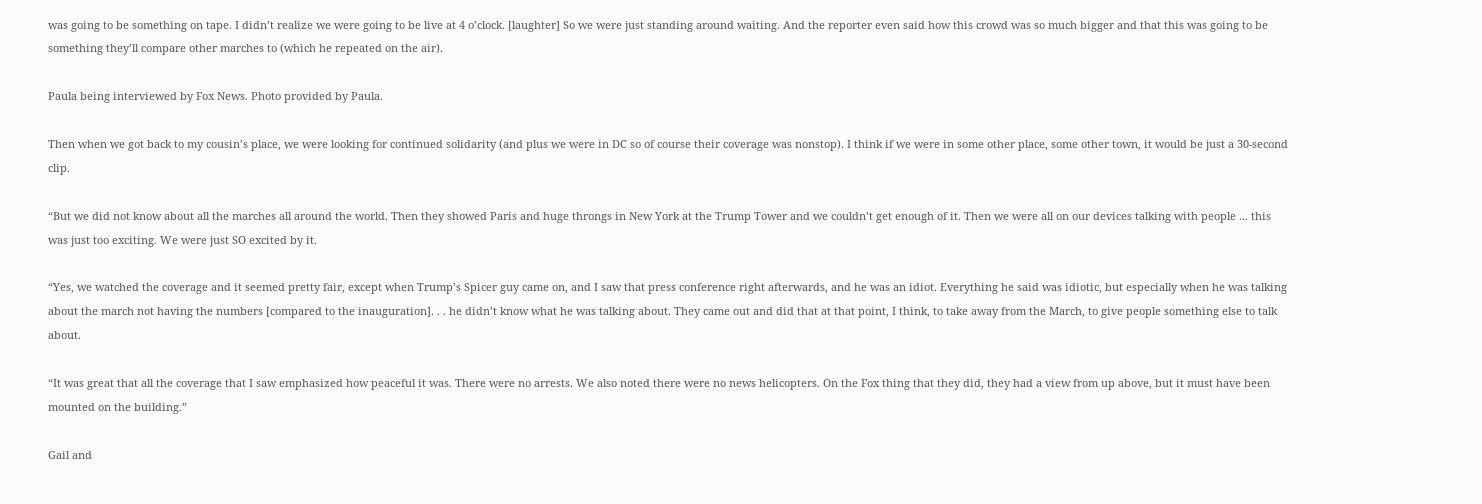was going to be something on tape. I didn’t realize we were going to be live at 4 o’clock. [laughter] So we were just standing around waiting. And the reporter even said how this crowd was so much bigger and that this was going to be something they’ll compare other marches to (which he repeated on the air).

Paula being interviewed by Fox News. Photo provided by Paula.

Then when we got back to my cousin’s place, we were looking for continued solidarity (and plus we were in DC so of course their coverage was nonstop). I think if we were in some other place, some other town, it would be just a 30-second clip.

“But we did not know about all the marches all around the world. Then they showed Paris and huge throngs in New York at the Trump Tower and we couldn’t get enough of it. Then we were all on our devices talking with people ... this was just too exciting. We were just SO excited by it.

“Yes, we watched the coverage and it seemed pretty fair, except when Trump’s Spicer guy came on, and I saw that press conference right afterwards, and he was an idiot. Everything he said was idiotic, but especially when he was talking about the march not having the numbers [compared to the inauguration]. . . he didn’t know what he was talking about. They came out and did that at that point, I think, to take away from the March, to give people something else to talk about.

“It was great that all the coverage that I saw emphasized how peaceful it was. There were no arrests. We also noted there were no news helicopters. On the Fox thing that they did, they had a view from up above, but it must have been mounted on the building.”

Gail and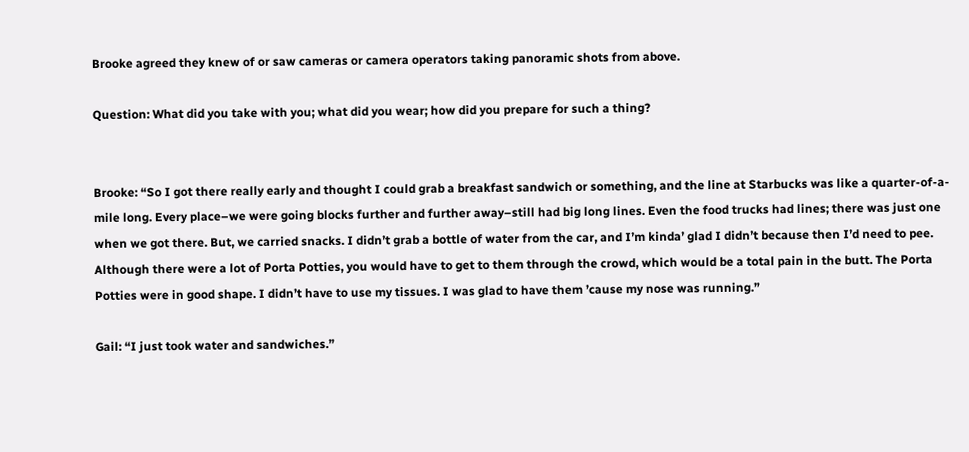Brooke agreed they knew of or saw cameras or camera operators taking panoramic shots from above.

Question: What did you take with you; what did you wear; how did you prepare for such a thing?


Brooke: “So I got there really early and thought I could grab a breakfast sandwich or something, and the line at Starbucks was like a quarter-of-a-mile long. Every place–we were going blocks further and further away–still had big long lines. Even the food trucks had lines; there was just one when we got there. But, we carried snacks. I didn’t grab a bottle of water from the car, and I’m kinda’ glad I didn’t because then I’d need to pee. Although there were a lot of Porta Potties, you would have to get to them through the crowd, which would be a total pain in the butt. The Porta Potties were in good shape. I didn’t have to use my tissues. I was glad to have them ’cause my nose was running.”

Gail: “I just took water and sandwiches.”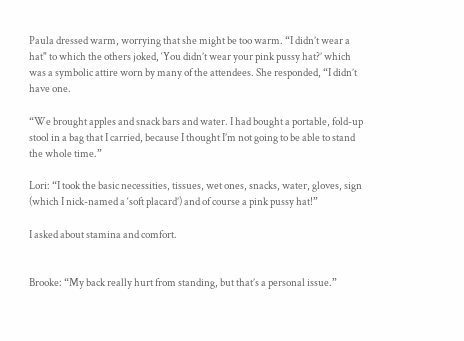Paula dressed warm, worrying that she might be too warm. “I didn’t wear a hat" to which the others joked, ‘You didn’t wear your pink pussy hat?’ which was a symbolic attire worn by many of the attendees. She responded, “I didn’t have one.

“We brought apples and snack bars and water. I had bought a portable, fold-up stool in a bag that I carried, because I thought I’m not going to be able to stand the whole time.”

Lori: “I took the basic necessities, tissues, wet ones, snacks, water, gloves, sign (which I nick-named a ‘soft placard’) and of course a pink pussy hat!”

I asked about stamina and comfort.


Brooke: “My back really hurt from standing, but that’s a personal issue.”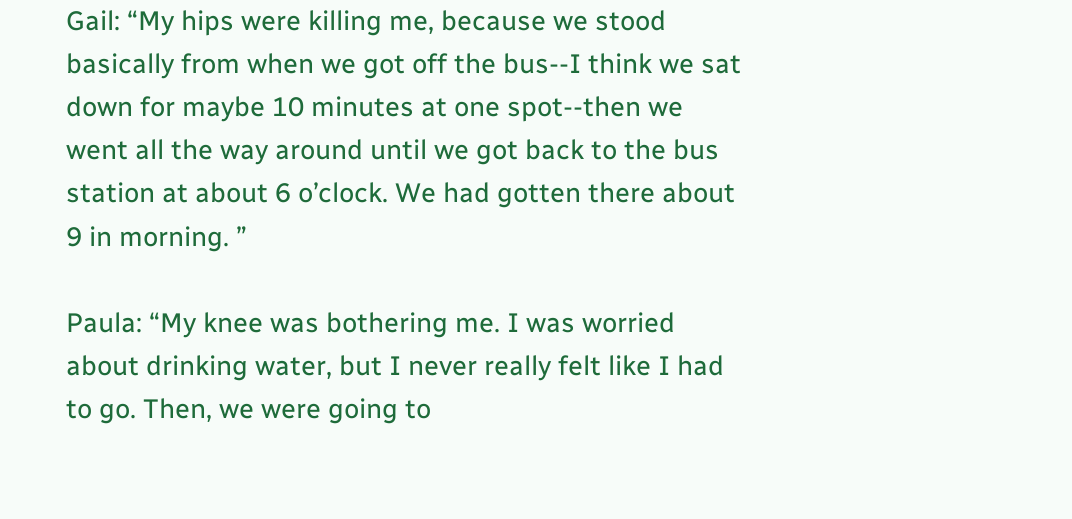Gail: “My hips were killing me, because we stood basically from when we got off the bus--I think we sat down for maybe 10 minutes at one spot--then we went all the way around until we got back to the bus station at about 6 o’clock. We had gotten there about 9 in morning. ”

Paula: “My knee was bothering me. I was worried about drinking water, but I never really felt like I had to go. Then, we were going to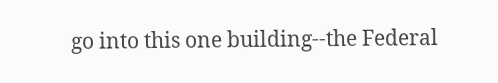go into this one building--the Federal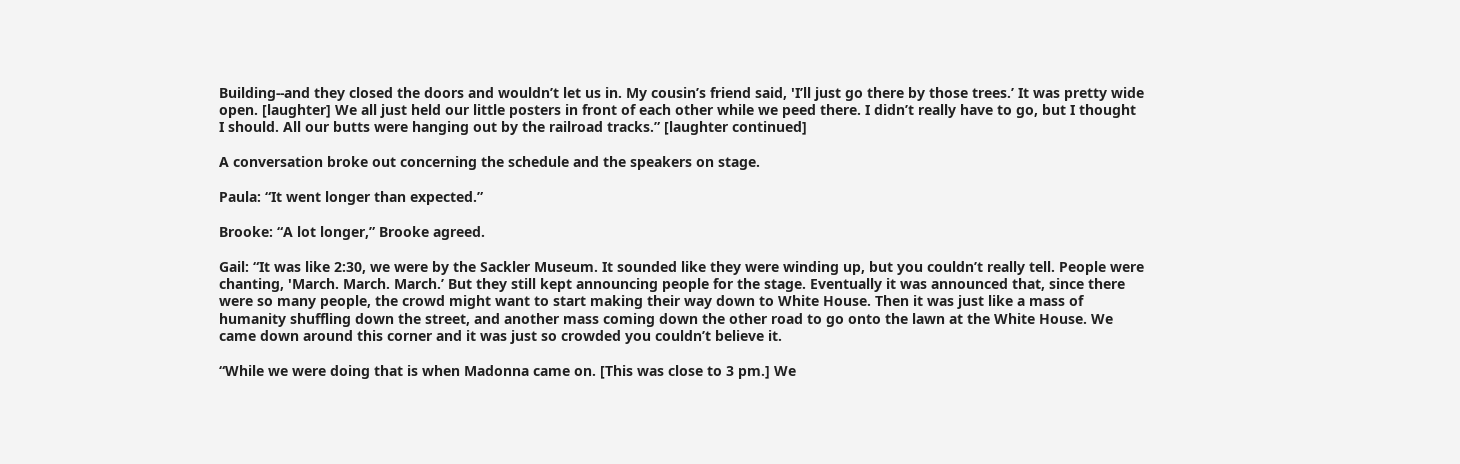Building--and they closed the doors and wouldn’t let us in. My cousin’s friend said, 'I’ll just go there by those trees.’ It was pretty wide open. [laughter] We all just held our little posters in front of each other while we peed there. I didn’t really have to go, but I thought I should. All our butts were hanging out by the railroad tracks.” [laughter continued]

A conversation broke out concerning the schedule and the speakers on stage.

Paula: “It went longer than expected.”

Brooke: “A lot longer,” Brooke agreed.

Gail: “It was like 2:30, we were by the Sackler Museum. It sounded like they were winding up, but you couldn’t really tell. People were chanting, 'March. March. March.’ But they still kept announcing people for the stage. Eventually it was announced that, since there were so many people, the crowd might want to start making their way down to White House. Then it was just like a mass of humanity shuffling down the street, and another mass coming down the other road to go onto the lawn at the White House. We came down around this corner and it was just so crowded you couldn’t believe it.

“While we were doing that is when Madonna came on. [This was close to 3 pm.] We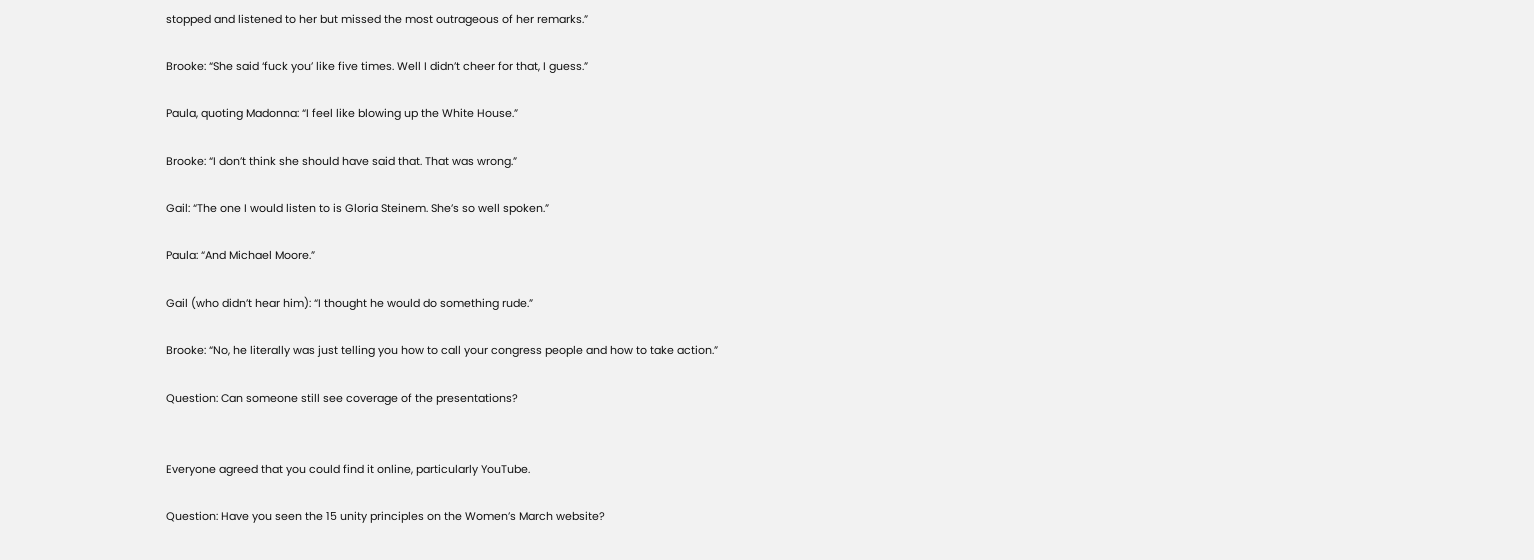stopped and listened to her but missed the most outrageous of her remarks.”

Brooke: “She said ‘fuck you’ like five times. Well I didn’t cheer for that, I guess.”

Paula, quoting Madonna: “I feel like blowing up the White House.”

Brooke: “I don’t think she should have said that. That was wrong.”

Gail: “The one I would listen to is Gloria Steinem. She’s so well spoken.”

Paula: “And Michael Moore.”

Gail (who didn’t hear him): “I thought he would do something rude.”

Brooke: “No, he literally was just telling you how to call your congress people and how to take action.”

Question: Can someone still see coverage of the presentations?


Everyone agreed that you could find it online, particularly YouTube.

Question: Have you seen the 15 unity principles on the Women’s March website?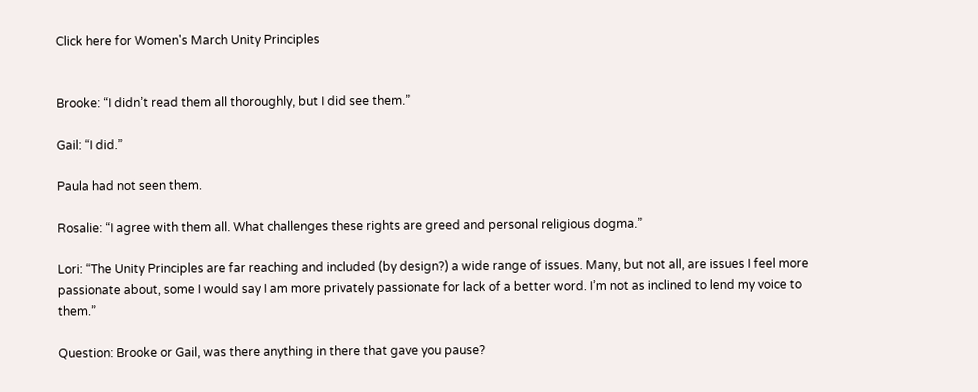Click here for Women's March Unity Principles


Brooke: “I didn’t read them all thoroughly, but I did see them.”

Gail: “I did.”

Paula had not seen them.

Rosalie: “I agree with them all. What challenges these rights are greed and personal religious dogma.”

Lori: “The Unity Principles are far reaching and included (by design?) a wide range of issues. Many, but not all, are issues I feel more passionate about, some I would say I am more privately passionate for lack of a better word. I’m not as inclined to lend my voice to them.”

Question: Brooke or Gail, was there anything in there that gave you pause?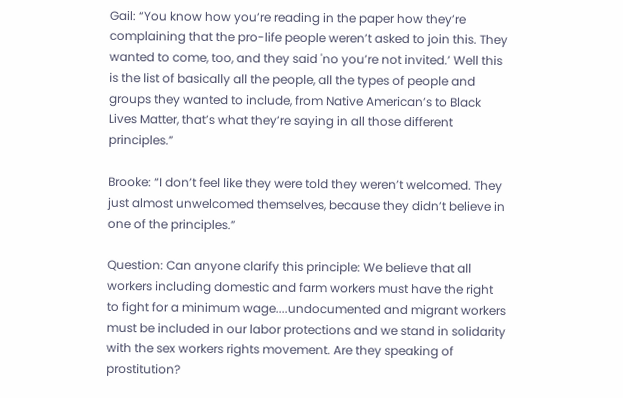Gail: “You know how you’re reading in the paper how they’re complaining that the pro-life people weren’t asked to join this. They wanted to come, too, and they said 'no you’re not invited.’ Well this is the list of basically all the people, all the types of people and groups they wanted to include, from Native American’s to Black Lives Matter, that’s what they’re saying in all those different principles.”

Brooke: “I don’t feel like they were told they weren’t welcomed. They just almost unwelcomed themselves, because they didn’t believe in one of the principles.”

Question: Can anyone clarify this principle: We believe that all workers including domestic and farm workers must have the right to fight for a minimum wage....undocumented and migrant workers must be included in our labor protections and we stand in solidarity with the sex workers rights movement. Are they speaking of prostitution?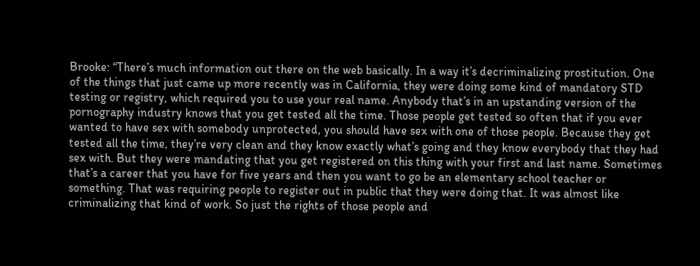Brooke: “There’s much information out there on the web basically. In a way it’s decriminalizing prostitution. One of the things that just came up more recently was in California, they were doing some kind of mandatory STD testing or registry, which required you to use your real name. Anybody that’s in an upstanding version of the pornography industry knows that you get tested all the time. Those people get tested so often that if you ever wanted to have sex with somebody unprotected, you should have sex with one of those people. Because they get tested all the time, they’re very clean and they know exactly what’s going and they know everybody that they had sex with. But they were mandating that you get registered on this thing with your first and last name. Sometimes that’s a career that you have for five years and then you want to go be an elementary school teacher or something. That was requiring people to register out in public that they were doing that. It was almost like criminalizing that kind of work. So just the rights of those people and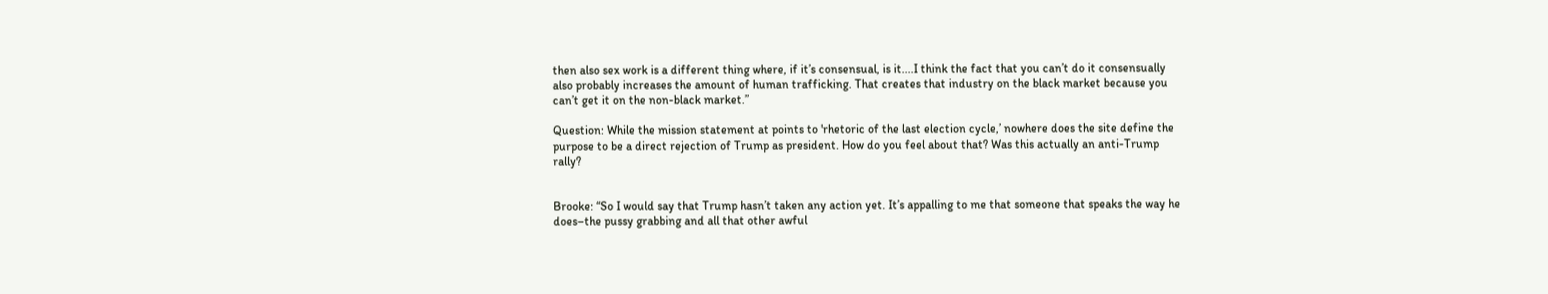then also sex work is a different thing where, if it’s consensual, is it....I think the fact that you can’t do it consensually also probably increases the amount of human trafficking. That creates that industry on the black market because you can’t get it on the non-black market.”

Question: While the mission statement at points to 'rhetoric of the last election cycle,’ nowhere does the site define the purpose to be a direct rejection of Trump as president. How do you feel about that? Was this actually an anti-Trump rally?


Brooke: “So I would say that Trump hasn’t taken any action yet. It’s appalling to me that someone that speaks the way he does–the pussy grabbing and all that other awful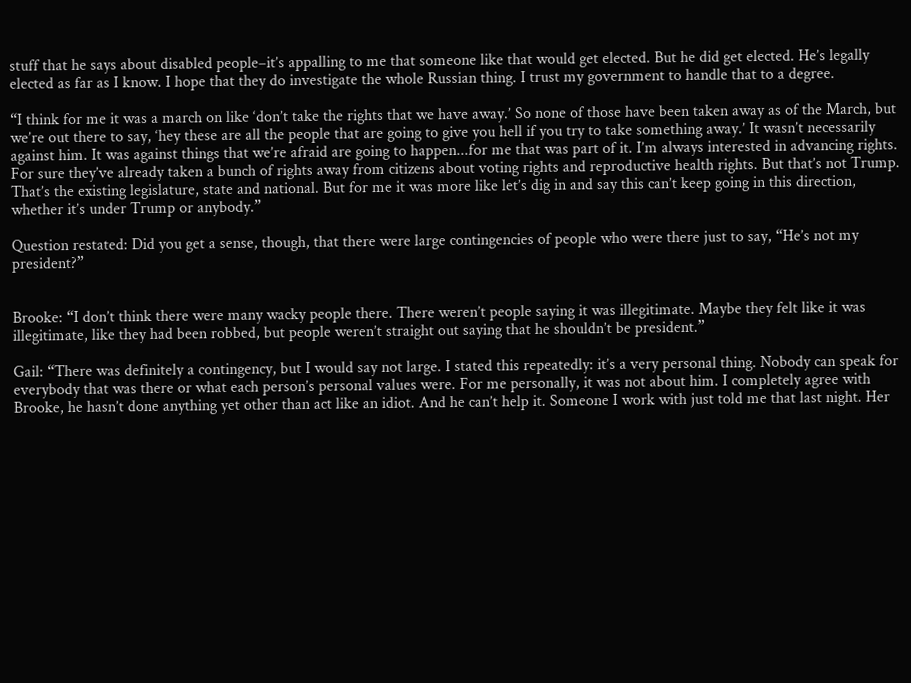stuff that he says about disabled people–it’s appalling to me that someone like that would get elected. But he did get elected. He’s legally elected as far as I know. I hope that they do investigate the whole Russian thing. I trust my government to handle that to a degree.

“I think for me it was a march on like ‘don’t take the rights that we have away.’ So none of those have been taken away as of the March, but we’re out there to say, ‘hey these are all the people that are going to give you hell if you try to take something away.’ It wasn’t necessarily against him. It was against things that we’re afraid are going to happen...for me that was part of it. I’m always interested in advancing rights. For sure they’ve already taken a bunch of rights away from citizens about voting rights and reproductive health rights. But that’s not Trump. That’s the existing legislature, state and national. But for me it was more like let’s dig in and say this can’t keep going in this direction, whether it’s under Trump or anybody.”

Question restated: Did you get a sense, though, that there were large contingencies of people who were there just to say, “He’s not my president?”


Brooke: “I don’t think there were many wacky people there. There weren’t people saying it was illegitimate. Maybe they felt like it was illegitimate, like they had been robbed, but people weren’t straight out saying that he shouldn’t be president.”

Gail: “There was definitely a contingency, but I would say not large. I stated this repeatedly: it’s a very personal thing. Nobody can speak for everybody that was there or what each person’s personal values were. For me personally, it was not about him. I completely agree with Brooke, he hasn’t done anything yet other than act like an idiot. And he can’t help it. Someone I work with just told me that last night. Her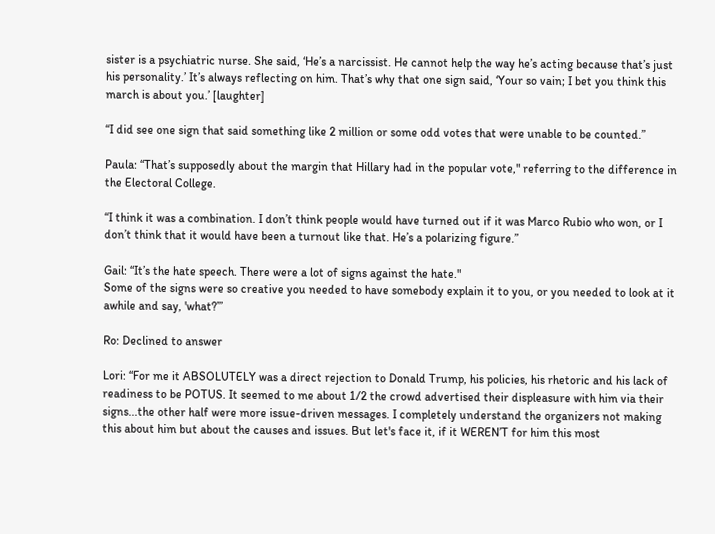sister is a psychiatric nurse. She said, ‘He’s a narcissist. He cannot help the way he’s acting because that’s just his personality.’ It’s always reflecting on him. That’s why that one sign said, ‘Your so vain; I bet you think this march is about you.’ [laughter]

“I did see one sign that said something like 2 million or some odd votes that were unable to be counted.”

Paula: “That’s supposedly about the margin that Hillary had in the popular vote," referring to the difference in the Electoral College.

“I think it was a combination. I don’t think people would have turned out if it was Marco Rubio who won, or I don’t think that it would have been a turnout like that. He’s a polarizing figure.”

Gail: “It’s the hate speech. There were a lot of signs against the hate."
Some of the signs were so creative you needed to have somebody explain it to you, or you needed to look at it awhile and say, 'what?’”

Ro: Declined to answer

Lori: “For me it ABSOLUTELY was a direct rejection to Donald Trump, his policies, his rhetoric and his lack of readiness to be POTUS. It seemed to me about 1/2 the crowd advertised their displeasure with him via their signs...the other half were more issue-driven messages. I completely understand the organizers not making this about him but about the causes and issues. But let's face it, if it WEREN’T for him this most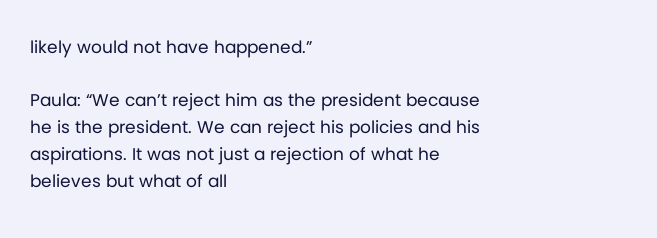likely would not have happened.”

Paula: “We can’t reject him as the president because he is the president. We can reject his policies and his aspirations. It was not just a rejection of what he believes but what of all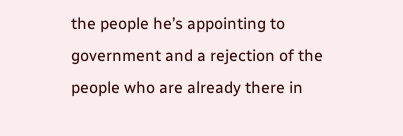the people he’s appointing to government and a rejection of the people who are already there in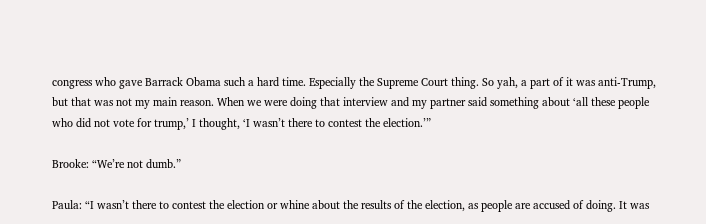congress who gave Barrack Obama such a hard time. Especially the Supreme Court thing. So yah, a part of it was anti-Trump, but that was not my main reason. When we were doing that interview and my partner said something about ‘all these people who did not vote for trump,’ I thought, ‘I wasn’t there to contest the election.’”

Brooke: “We’re not dumb.”

Paula: “I wasn’t there to contest the election or whine about the results of the election, as people are accused of doing. It was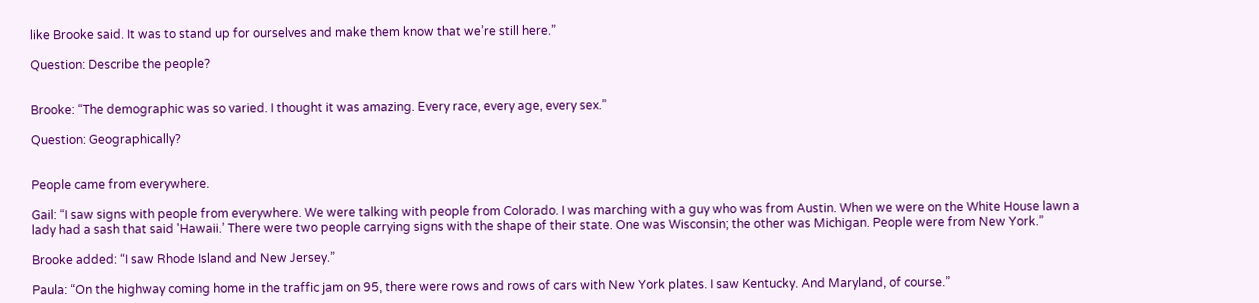like Brooke said. It was to stand up for ourselves and make them know that we’re still here.”

Question: Describe the people?


Brooke: “The demographic was so varied. I thought it was amazing. Every race, every age, every sex.”

Question: Geographically?


People came from everywhere.

Gail: “I saw signs with people from everywhere. We were talking with people from Colorado. I was marching with a guy who was from Austin. When we were on the White House lawn a lady had a sash that said 'Hawaii.’ There were two people carrying signs with the shape of their state. One was Wisconsin; the other was Michigan. People were from New York.”

Brooke added: “I saw Rhode Island and New Jersey.”

Paula: “On the highway coming home in the traffic jam on 95, there were rows and rows of cars with New York plates. I saw Kentucky. And Maryland, of course.”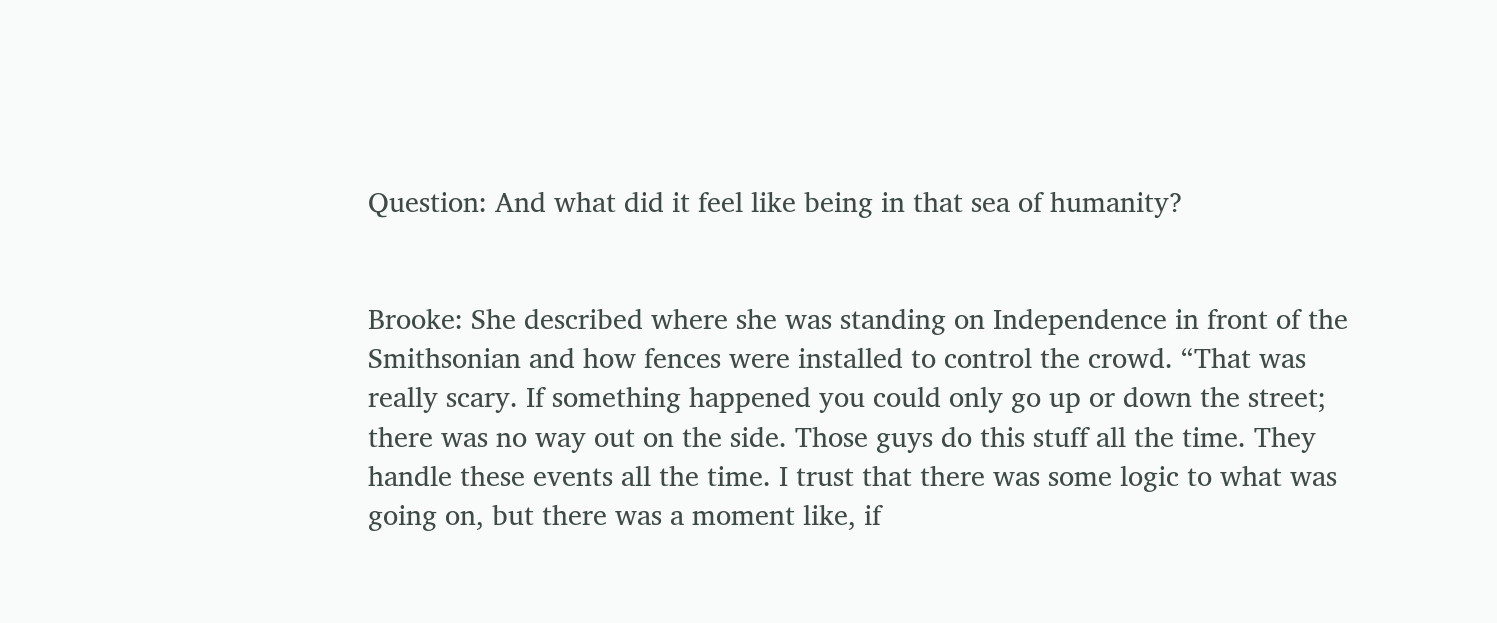Question: And what did it feel like being in that sea of humanity?


Brooke: She described where she was standing on Independence in front of the Smithsonian and how fences were installed to control the crowd. “That was really scary. If something happened you could only go up or down the street; there was no way out on the side. Those guys do this stuff all the time. They handle these events all the time. I trust that there was some logic to what was going on, but there was a moment like, if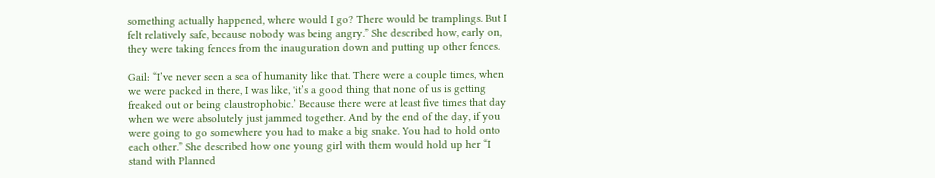something actually happened, where would I go? There would be tramplings. But I felt relatively safe, because nobody was being angry.” She described how, early on, they were taking fences from the inauguration down and putting up other fences.

Gail: “I’ve never seen a sea of humanity like that. There were a couple times, when we were packed in there, I was like, 'it’s a good thing that none of us is getting freaked out or being claustrophobic.’ Because there were at least five times that day when we were absolutely just jammed together. And by the end of the day, if you were going to go somewhere you had to make a big snake. You had to hold onto each other.” She described how one young girl with them would hold up her “I stand with Planned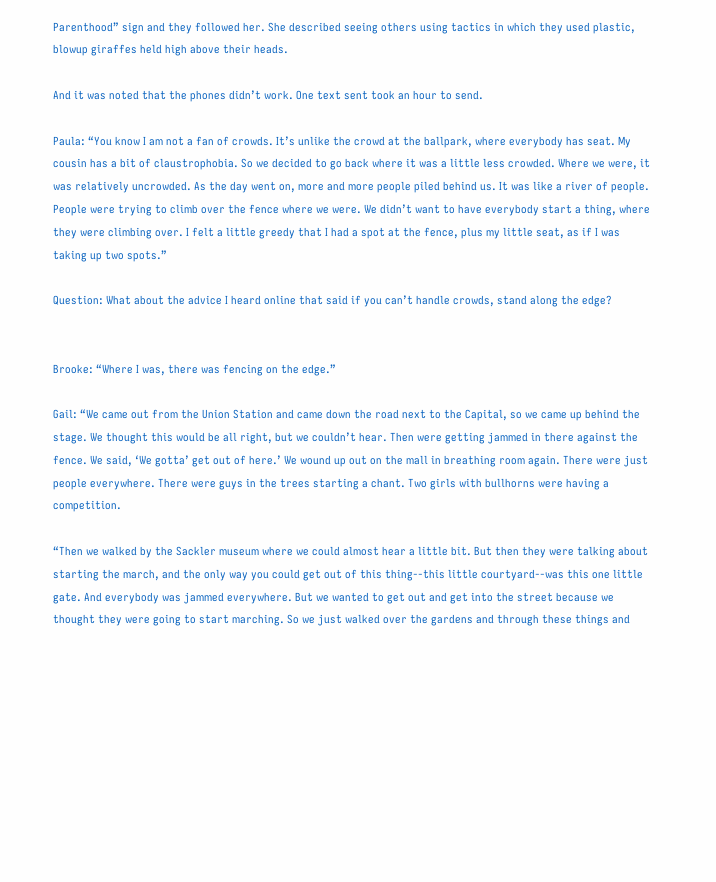Parenthood” sign and they followed her. She described seeing others using tactics in which they used plastic, blowup giraffes held high above their heads.

And it was noted that the phones didn’t work. One text sent took an hour to send.

Paula: “You know I am not a fan of crowds. It’s unlike the crowd at the ballpark, where everybody has seat. My cousin has a bit of claustrophobia. So we decided to go back where it was a little less crowded. Where we were, it was relatively uncrowded. As the day went on, more and more people piled behind us. It was like a river of people. People were trying to climb over the fence where we were. We didn’t want to have everybody start a thing, where they were climbing over. I felt a little greedy that I had a spot at the fence, plus my little seat, as if I was taking up two spots.”

Question: What about the advice I heard online that said if you can’t handle crowds, stand along the edge?


Brooke: “Where I was, there was fencing on the edge.”

Gail: “We came out from the Union Station and came down the road next to the Capital, so we came up behind the stage. We thought this would be all right, but we couldn’t hear. Then were getting jammed in there against the fence. We said, ‘We gotta’ get out of here.’ We wound up out on the mall in breathing room again. There were just people everywhere. There were guys in the trees starting a chant. Two girls with bullhorns were having a competition.

“Then we walked by the Sackler museum where we could almost hear a little bit. But then they were talking about starting the march, and the only way you could get out of this thing--this little courtyard--was this one little gate. And everybody was jammed everywhere. But we wanted to get out and get into the street because we thought they were going to start marching. So we just walked over the gardens and through these things and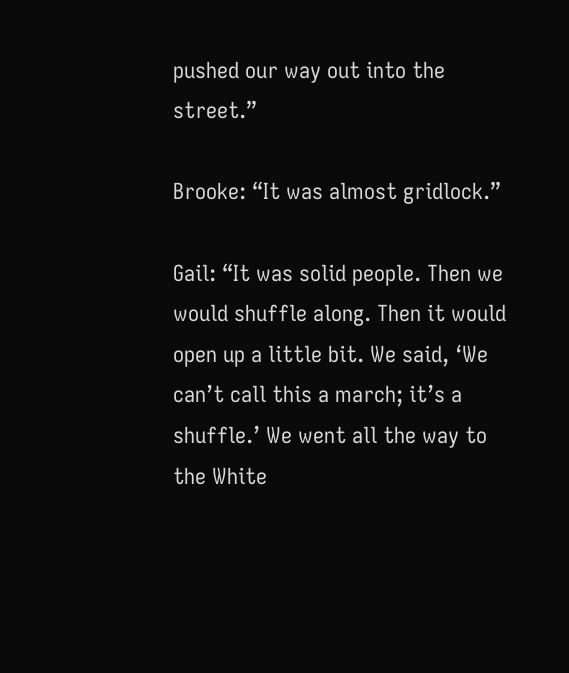pushed our way out into the street.”

Brooke: “It was almost gridlock.”

Gail: “It was solid people. Then we would shuffle along. Then it would open up a little bit. We said, ‘We can’t call this a march; it’s a shuffle.’ We went all the way to the White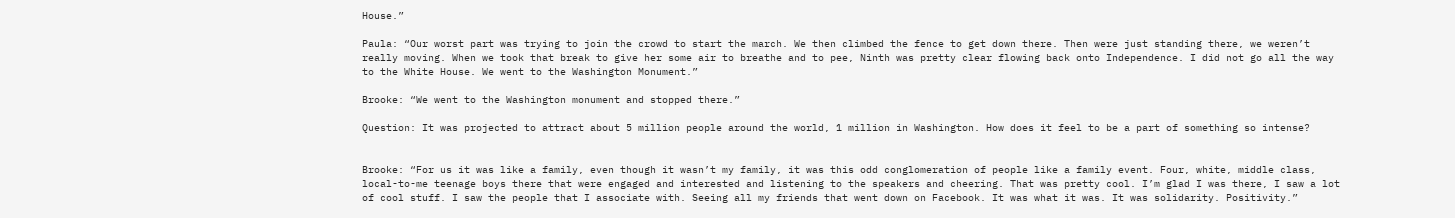House.”

Paula: “Our worst part was trying to join the crowd to start the march. We then climbed the fence to get down there. Then were just standing there, we weren’t really moving. When we took that break to give her some air to breathe and to pee, Ninth was pretty clear flowing back onto Independence. I did not go all the way to the White House. We went to the Washington Monument.”

Brooke: “We went to the Washington monument and stopped there.”

Question: It was projected to attract about 5 million people around the world, 1 million in Washington. How does it feel to be a part of something so intense?


Brooke: “For us it was like a family, even though it wasn’t my family, it was this odd conglomeration of people like a family event. Four, white, middle class, local-to-me teenage boys there that were engaged and interested and listening to the speakers and cheering. That was pretty cool. I’m glad I was there, I saw a lot of cool stuff. I saw the people that I associate with. Seeing all my friends that went down on Facebook. It was what it was. It was solidarity. Positivity.”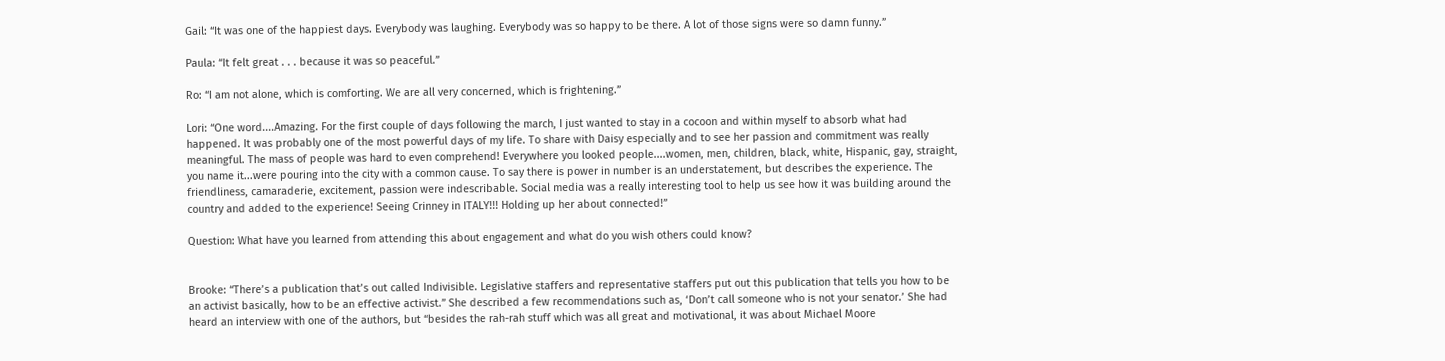Gail: “It was one of the happiest days. Everybody was laughing. Everybody was so happy to be there. A lot of those signs were so damn funny.”

Paula: “It felt great . . . because it was so peaceful.”

Ro: “I am not alone, which is comforting. We are all very concerned, which is frightening.”

Lori: “One word....Amazing. For the first couple of days following the march, I just wanted to stay in a cocoon and within myself to absorb what had happened. It was probably one of the most powerful days of my life. To share with Daisy especially and to see her passion and commitment was really meaningful. The mass of people was hard to even comprehend! Everywhere you looked people....women, men, children, black, white, Hispanic, gay, straight, you name it...were pouring into the city with a common cause. To say there is power in number is an understatement, but describes the experience. The friendliness, camaraderie, excitement, passion were indescribable. Social media was a really interesting tool to help us see how it was building around the country and added to the experience! Seeing Crinney in ITALY!!! Holding up her about connected!”

Question: What have you learned from attending this about engagement and what do you wish others could know?


Brooke: “There’s a publication that’s out called Indivisible. Legislative staffers and representative staffers put out this publication that tells you how to be an activist basically, how to be an effective activist.” She described a few recommendations such as, ‘Don’t call someone who is not your senator.’ She had heard an interview with one of the authors, but “besides the rah-rah stuff which was all great and motivational, it was about Michael Moore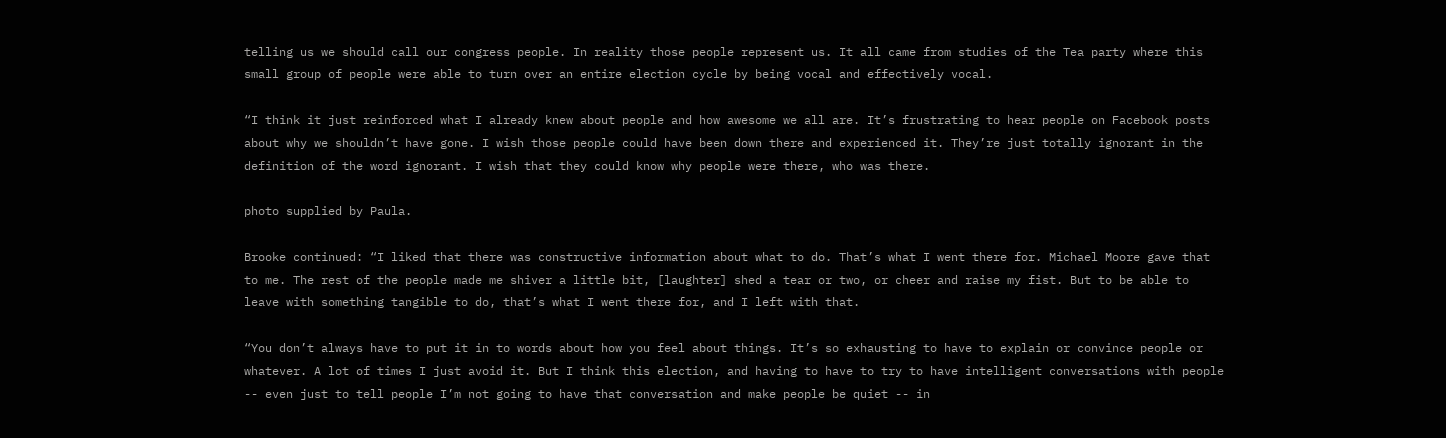telling us we should call our congress people. In reality those people represent us. It all came from studies of the Tea party where this small group of people were able to turn over an entire election cycle by being vocal and effectively vocal.

“I think it just reinforced what I already knew about people and how awesome we all are. It’s frustrating to hear people on Facebook posts about why we shouldn’t have gone. I wish those people could have been down there and experienced it. They’re just totally ignorant in the definition of the word ignorant. I wish that they could know why people were there, who was there.

photo supplied by Paula.

Brooke continued: “I liked that there was constructive information about what to do. That’s what I went there for. Michael Moore gave that to me. The rest of the people made me shiver a little bit, [laughter] shed a tear or two, or cheer and raise my fist. But to be able to leave with something tangible to do, that’s what I went there for, and I left with that.

“You don’t always have to put it in to words about how you feel about things. It’s so exhausting to have to explain or convince people or whatever. A lot of times I just avoid it. But I think this election, and having to have to try to have intelligent conversations with people -- even just to tell people I’m not going to have that conversation and make people be quiet -- in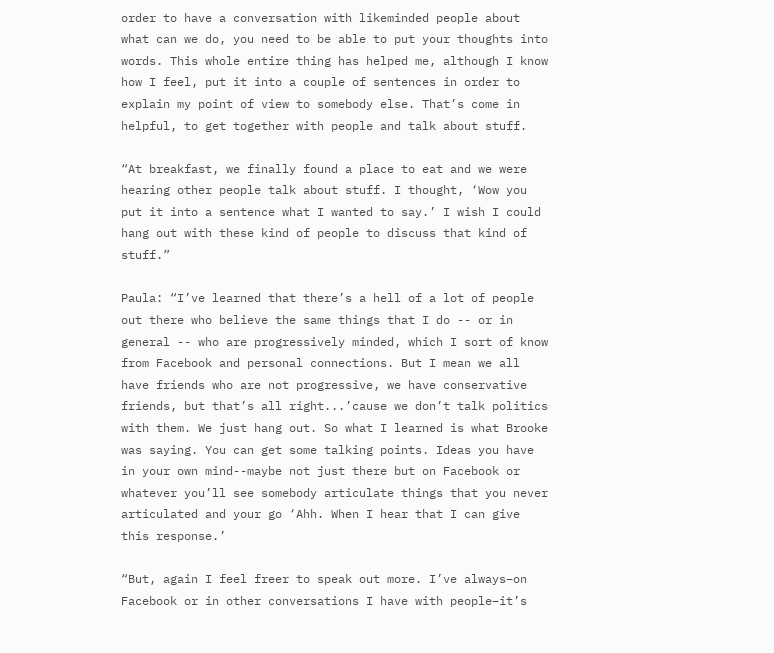order to have a conversation with likeminded people about what can we do, you need to be able to put your thoughts into words. This whole entire thing has helped me, although I know how I feel, put it into a couple of sentences in order to explain my point of view to somebody else. That’s come in helpful, to get together with people and talk about stuff.

“At breakfast, we finally found a place to eat and we were hearing other people talk about stuff. I thought, ‘Wow you put it into a sentence what I wanted to say.’ I wish I could hang out with these kind of people to discuss that kind of stuff.”

Paula: “I’ve learned that there’s a hell of a lot of people out there who believe the same things that I do -- or in general -- who are progressively minded, which I sort of know from Facebook and personal connections. But I mean we all have friends who are not progressive, we have conservative friends, but that’s all right...’cause we don’t talk politics with them. We just hang out. So what I learned is what Brooke was saying. You can get some talking points. Ideas you have in your own mind--maybe not just there but on Facebook or whatever you’ll see somebody articulate things that you never articulated and your go ‘Ahh. When I hear that I can give this response.’

“But, again I feel freer to speak out more. I’ve always–on Facebook or in other conversations I have with people–it’s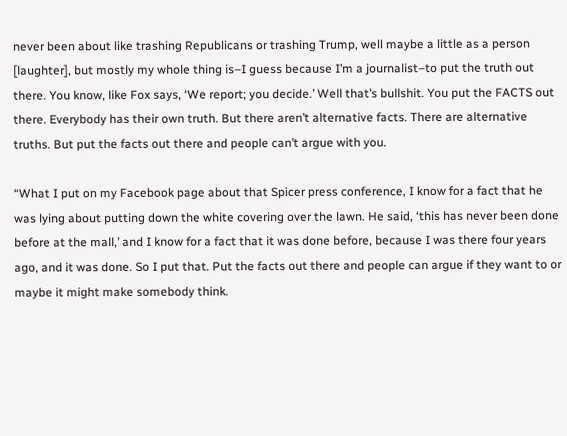never been about like trashing Republicans or trashing Trump, well maybe a little as a person [laughter], but mostly my whole thing is–I guess because I’m a journalist–to put the truth out there. You know, like Fox says, ‘We report; you decide.’ Well that’s bullshit. You put the FACTS out there. Everybody has their own truth. But there aren’t alternative facts. There are alternative truths. But put the facts out there and people can’t argue with you.

“What I put on my Facebook page about that Spicer press conference, I know for a fact that he was lying about putting down the white covering over the lawn. He said, ‘this has never been done before at the mall,’ and I know for a fact that it was done before, because I was there four years ago, and it was done. So I put that. Put the facts out there and people can argue if they want to or maybe it might make somebody think.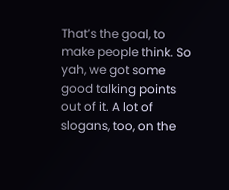That’s the goal, to make people think. So yah, we got some good talking points out of it. A lot of slogans, too, on the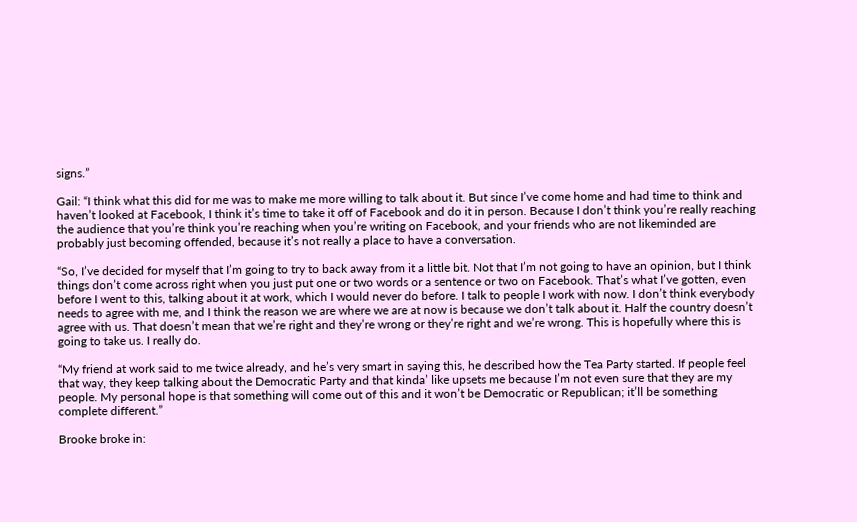signs.”

Gail: “I think what this did for me was to make me more willing to talk about it. But since I’ve come home and had time to think and haven’t looked at Facebook, I think it’s time to take it off of Facebook and do it in person. Because I don’t think you’re really reaching the audience that you’re think you’re reaching when you’re writing on Facebook, and your friends who are not likeminded are probably just becoming offended, because it’s not really a place to have a conversation.

“So, I’ve decided for myself that I’m going to try to back away from it a little bit. Not that I’m not going to have an opinion, but I think things don’t come across right when you just put one or two words or a sentence or two on Facebook. That’s what I’ve gotten, even before I went to this, talking about it at work, which I would never do before. I talk to people I work with now. I don’t think everybody needs to agree with me, and I think the reason we are where we are at now is because we don’t talk about it. Half the country doesn’t agree with us. That doesn’t mean that we’re right and they’re wrong or they’re right and we’re wrong. This is hopefully where this is going to take us. I really do.

“My friend at work said to me twice already, and he’s very smart in saying this, he described how the Tea Party started. If people feel that way, they keep talking about the Democratic Party and that kinda’ like upsets me because I’m not even sure that they are my people. My personal hope is that something will come out of this and it won’t be Democratic or Republican; it’ll be something complete different.”

Brooke broke in: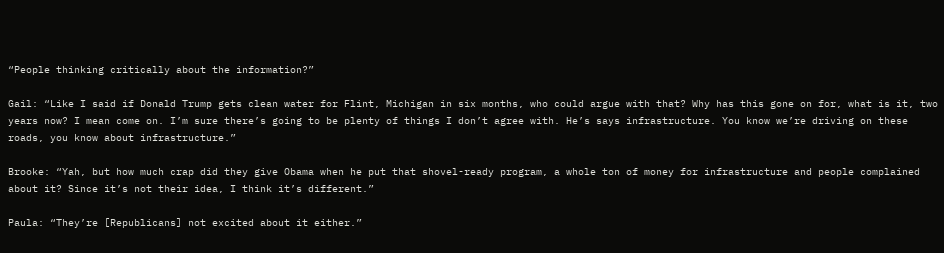“People thinking critically about the information?”

Gail: “Like I said if Donald Trump gets clean water for Flint, Michigan in six months, who could argue with that? Why has this gone on for, what is it, two years now? I mean come on. I’m sure there’s going to be plenty of things I don’t agree with. He’s says infrastructure. You know we’re driving on these roads, you know about infrastructure.”

Brooke: “Yah, but how much crap did they give Obama when he put that shovel-ready program, a whole ton of money for infrastructure and people complained about it? Since it’s not their idea, I think it’s different.”

Paula: “They’re [Republicans] not excited about it either.”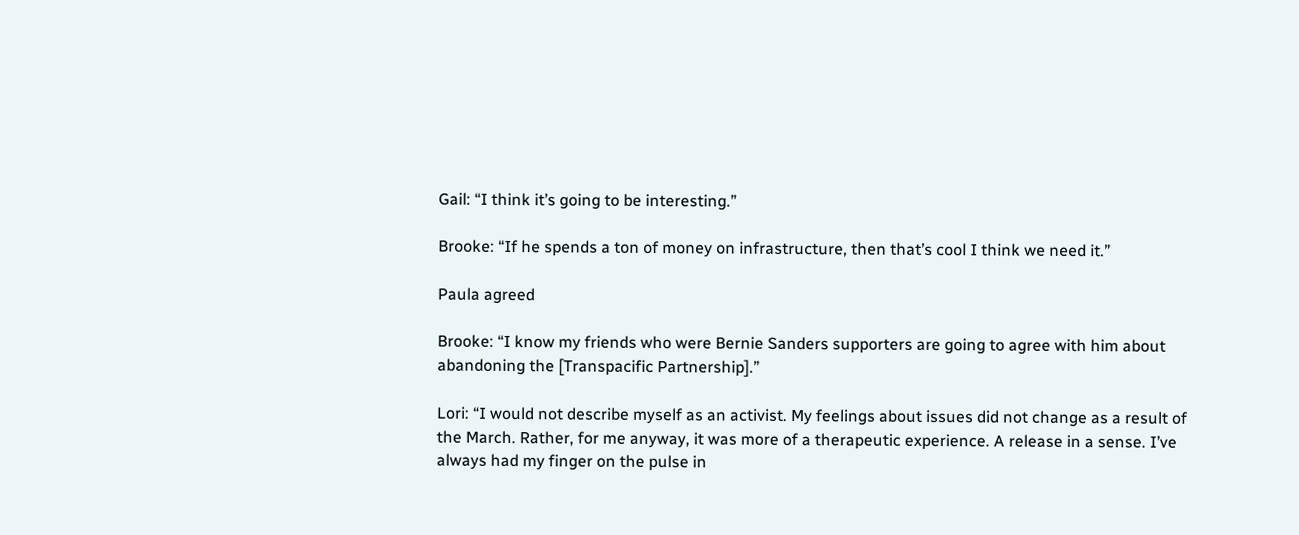Gail: “I think it’s going to be interesting.”

Brooke: “If he spends a ton of money on infrastructure, then that’s cool I think we need it.”

Paula agreed

Brooke: “I know my friends who were Bernie Sanders supporters are going to agree with him about abandoning the [Transpacific Partnership].”

Lori: “I would not describe myself as an activist. My feelings about issues did not change as a result of the March. Rather, for me anyway, it was more of a therapeutic experience. A release in a sense. I’ve always had my finger on the pulse in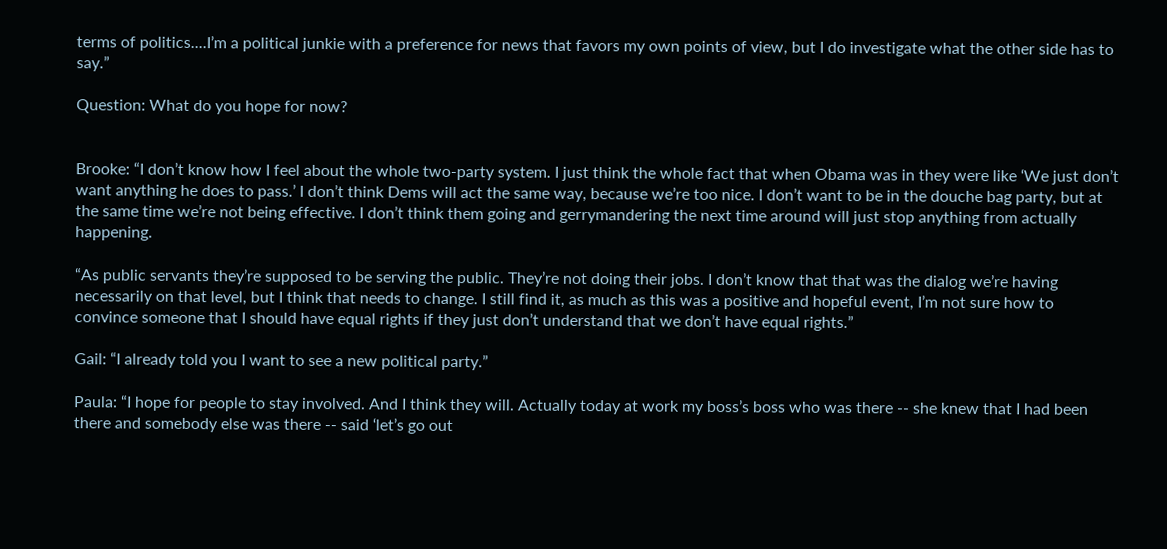terms of politics....I’m a political junkie with a preference for news that favors my own points of view, but I do investigate what the other side has to say.”

Question: What do you hope for now?


Brooke: “I don’t know how I feel about the whole two-party system. I just think the whole fact that when Obama was in they were like ‘We just don’t want anything he does to pass.’ I don’t think Dems will act the same way, because we’re too nice. I don’t want to be in the douche bag party, but at the same time we’re not being effective. I don’t think them going and gerrymandering the next time around will just stop anything from actually happening.

“As public servants they’re supposed to be serving the public. They’re not doing their jobs. I don’t know that that was the dialog we’re having necessarily on that level, but I think that needs to change. I still find it, as much as this was a positive and hopeful event, I’m not sure how to convince someone that I should have equal rights if they just don’t understand that we don’t have equal rights.”

Gail: “I already told you I want to see a new political party.”

Paula: “I hope for people to stay involved. And I think they will. Actually today at work my boss’s boss who was there -- she knew that I had been there and somebody else was there -- said ‘let’s go out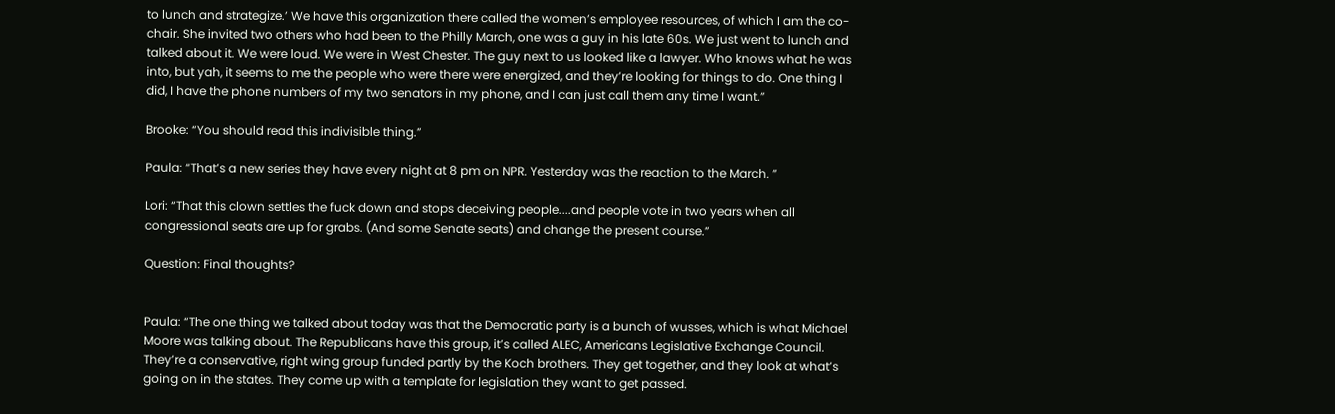to lunch and strategize.’ We have this organization there called the women’s employee resources, of which I am the co-chair. She invited two others who had been to the Philly March, one was a guy in his late 60s. We just went to lunch and talked about it. We were loud. We were in West Chester. The guy next to us looked like a lawyer. Who knows what he was into, but yah, it seems to me the people who were there were energized, and they’re looking for things to do. One thing I did, I have the phone numbers of my two senators in my phone, and I can just call them any time I want.”

Brooke: “You should read this indivisible thing.”

Paula: “That’s a new series they have every night at 8 pm on NPR. Yesterday was the reaction to the March. ”

Lori: “That this clown settles the fuck down and stops deceiving people....and people vote in two years when all congressional seats are up for grabs. (And some Senate seats) and change the present course.”

Question: Final thoughts?


Paula: “The one thing we talked about today was that the Democratic party is a bunch of wusses, which is what Michael Moore was talking about. The Republicans have this group, it’s called ALEC, Americans Legislative Exchange Council. They’re a conservative, right wing group funded partly by the Koch brothers. They get together, and they look at what’s going on in the states. They come up with a template for legislation they want to get passed.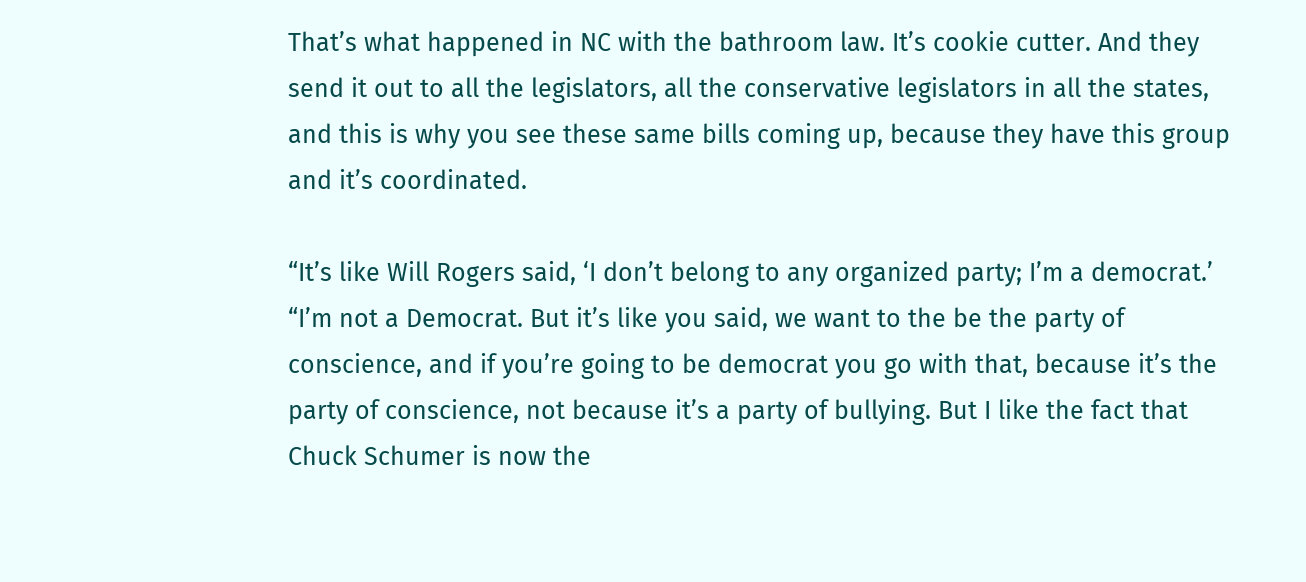That’s what happened in NC with the bathroom law. It’s cookie cutter. And they send it out to all the legislators, all the conservative legislators in all the states, and this is why you see these same bills coming up, because they have this group and it’s coordinated.

“It’s like Will Rogers said, ‘I don’t belong to any organized party; I’m a democrat.’ “I’m not a Democrat. But it’s like you said, we want to the be the party of conscience, and if you’re going to be democrat you go with that, because it’s the party of conscience, not because it’s a party of bullying. But I like the fact that Chuck Schumer is now the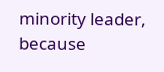minority leader, because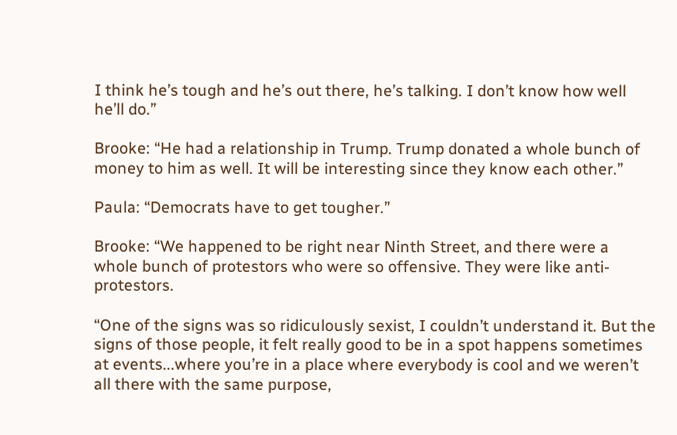I think he’s tough and he’s out there, he’s talking. I don’t know how well he’ll do.”

Brooke: “He had a relationship in Trump. Trump donated a whole bunch of money to him as well. It will be interesting since they know each other.”

Paula: “Democrats have to get tougher.”

Brooke: “We happened to be right near Ninth Street, and there were a whole bunch of protestors who were so offensive. They were like anti-protestors.

“One of the signs was so ridiculously sexist, I couldn’t understand it. But the signs of those people, it felt really good to be in a spot happens sometimes at events...where you’re in a place where everybody is cool and we weren’t all there with the same purpose,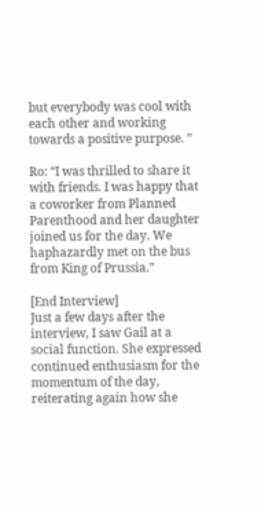but everybody was cool with each other and working towards a positive purpose. ”

Ro: “I was thrilled to share it with friends. I was happy that a coworker from Planned Parenthood and her daughter joined us for the day. We haphazardly met on the bus from King of Prussia.”

[End Interview]
Just a few days after the interview, I saw Gail at a social function. She expressed continued enthusiasm for the momentum of the day, reiterating again how she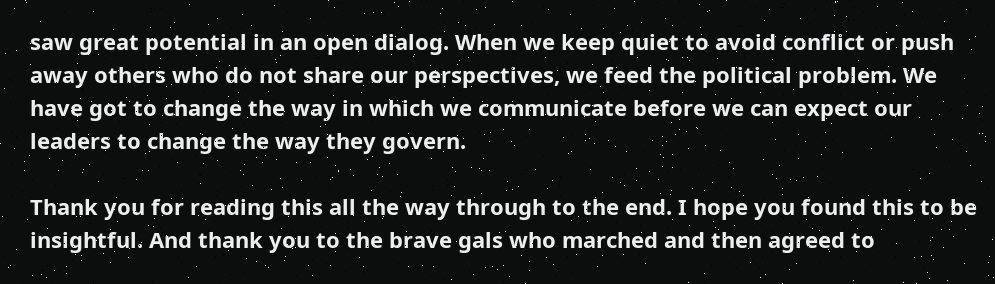saw great potential in an open dialog. When we keep quiet to avoid conflict or push away others who do not share our perspectives, we feed the political problem. We have got to change the way in which we communicate before we can expect our leaders to change the way they govern.

Thank you for reading this all the way through to the end. I hope you found this to be insightful. And thank you to the brave gals who marched and then agreed to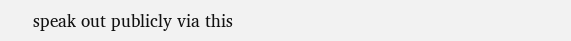speak out publicly via this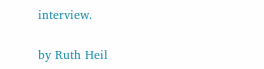interview.

by Ruth Heil